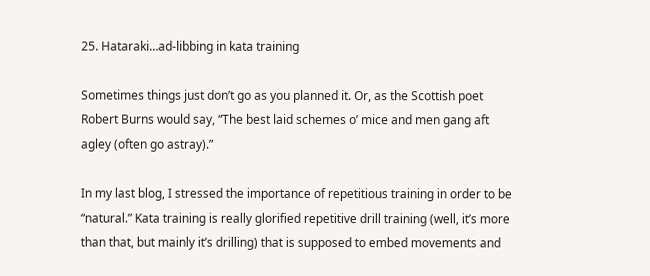25. Hataraki…ad-libbing in kata training

Sometimes things just don’t go as you planned it. Or, as the Scottish poet Robert Burns would say, “The best laid schemes o’ mice and men gang aft agley (often go astray).”

In my last blog, I stressed the importance of repetitious training in order to be “natural.” Kata training is really glorified repetitive drill training (well, it’s more than that, but mainly it’s drilling) that is supposed to embed movements and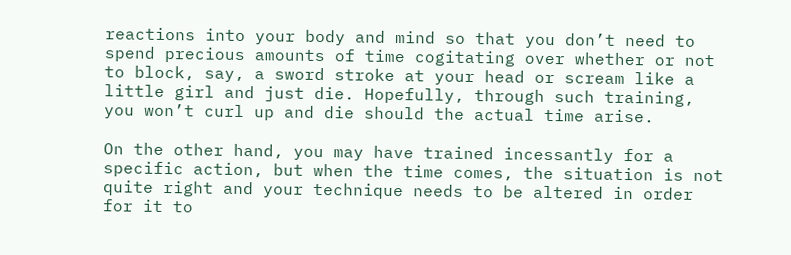reactions into your body and mind so that you don’t need to spend precious amounts of time cogitating over whether or not to block, say, a sword stroke at your head or scream like a little girl and just die. Hopefully, through such training, you won’t curl up and die should the actual time arise.

On the other hand, you may have trained incessantly for a specific action, but when the time comes, the situation is not quite right and your technique needs to be altered in order for it to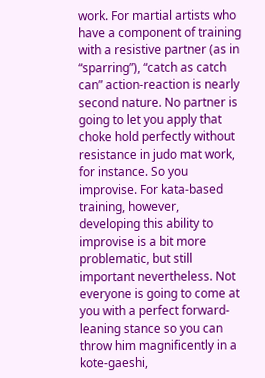work. For martial artists who have a component of training with a resistive partner (as in “sparring”), “catch as catch can” action-reaction is nearly second nature. No partner is going to let you apply that choke hold perfectly without resistance in judo mat work, for instance. So you improvise. For kata-based training, however, developing this ability to improvise is a bit more problematic, but still important nevertheless. Not everyone is going to come at you with a perfect forward-leaning stance so you can throw him magnificently in a kote-gaeshi,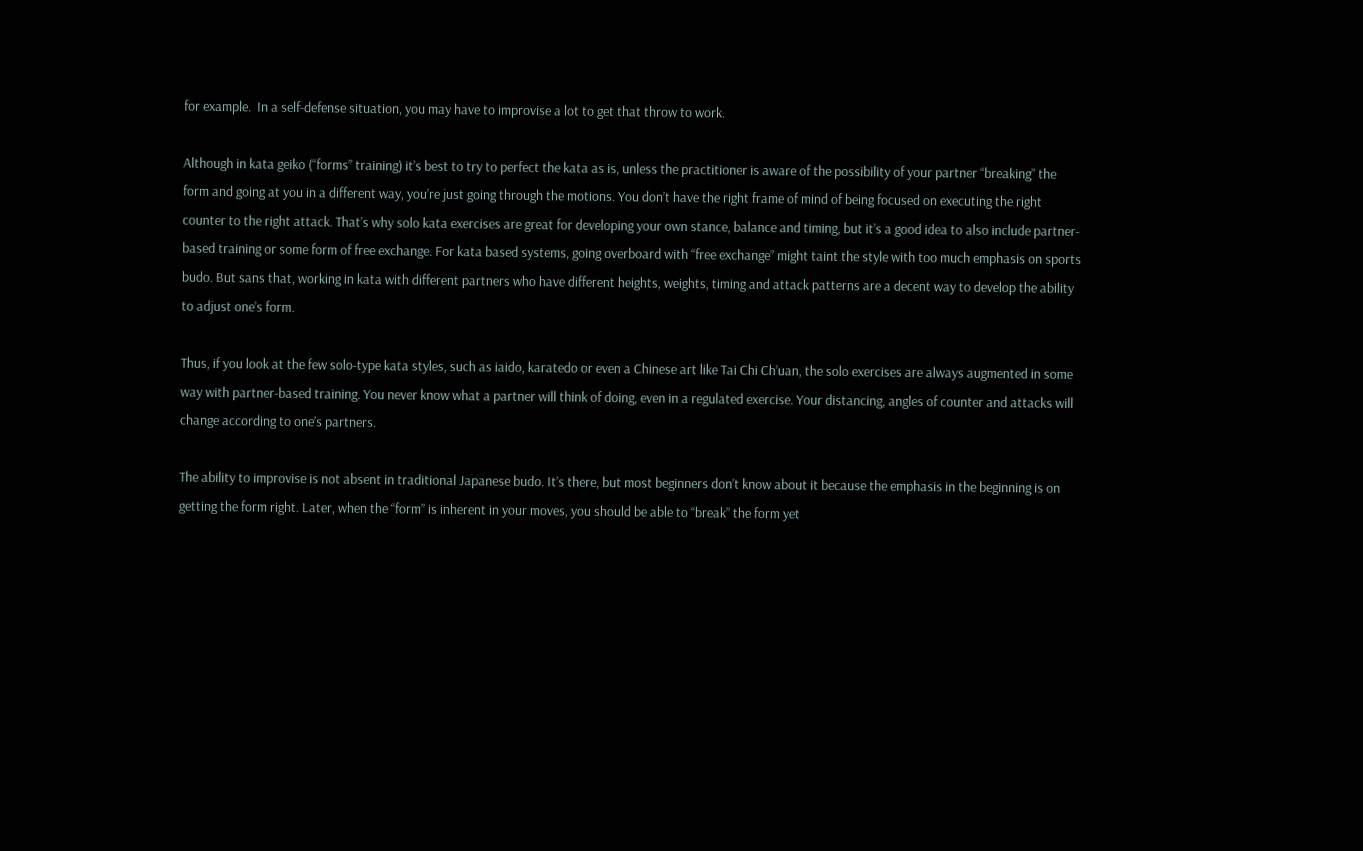for example.  In a self-defense situation, you may have to improvise a lot to get that throw to work.

Although in kata geiko (“forms” training) it’s best to try to perfect the kata as is, unless the practitioner is aware of the possibility of your partner “breaking” the form and going at you in a different way, you’re just going through the motions. You don’t have the right frame of mind of being focused on executing the right counter to the right attack. That’s why solo kata exercises are great for developing your own stance, balance and timing, but it’s a good idea to also include partner-based training or some form of free exchange. For kata based systems, going overboard with “free exchange” might taint the style with too much emphasis on sports budo. But sans that, working in kata with different partners who have different heights, weights, timing and attack patterns are a decent way to develop the ability to adjust one’s form.

Thus, if you look at the few solo-type kata styles, such as iaido, karatedo or even a Chinese art like Tai Chi Ch’uan, the solo exercises are always augmented in some way with partner-based training. You never know what a partner will think of doing, even in a regulated exercise. Your distancing, angles of counter and attacks will change according to one’s partners.

The ability to improvise is not absent in traditional Japanese budo. It’s there, but most beginners don’t know about it because the emphasis in the beginning is on getting the form right. Later, when the “form” is inherent in your moves, you should be able to “break” the form yet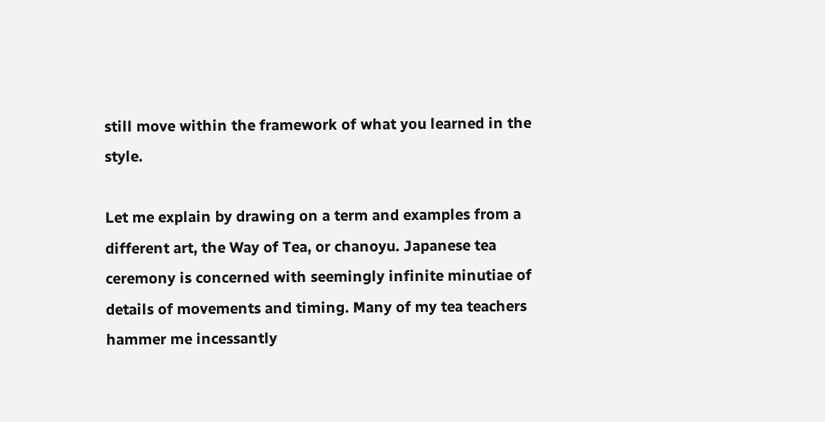still move within the framework of what you learned in the style.

Let me explain by drawing on a term and examples from a different art, the Way of Tea, or chanoyu. Japanese tea ceremony is concerned with seemingly infinite minutiae of details of movements and timing. Many of my tea teachers hammer me incessantly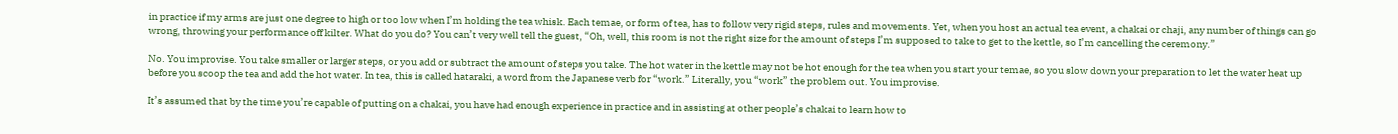in practice if my arms are just one degree to high or too low when I’m holding the tea whisk. Each temae, or form of tea, has to follow very rigid steps, rules and movements. Yet, when you host an actual tea event, a chakai or chaji, any number of things can go wrong, throwing your performance off kilter. What do you do? You can’t very well tell the guest, “Oh, well, this room is not the right size for the amount of steps I’m supposed to take to get to the kettle, so I’m cancelling the ceremony.”

No. You improvise. You take smaller or larger steps, or you add or subtract the amount of steps you take. The hot water in the kettle may not be hot enough for the tea when you start your temae, so you slow down your preparation to let the water heat up before you scoop the tea and add the hot water. In tea, this is called hataraki, a word from the Japanese verb for “work.” Literally, you “work” the problem out. You improvise.

It’s assumed that by the time you’re capable of putting on a chakai, you have had enough experience in practice and in assisting at other people’s chakai to learn how to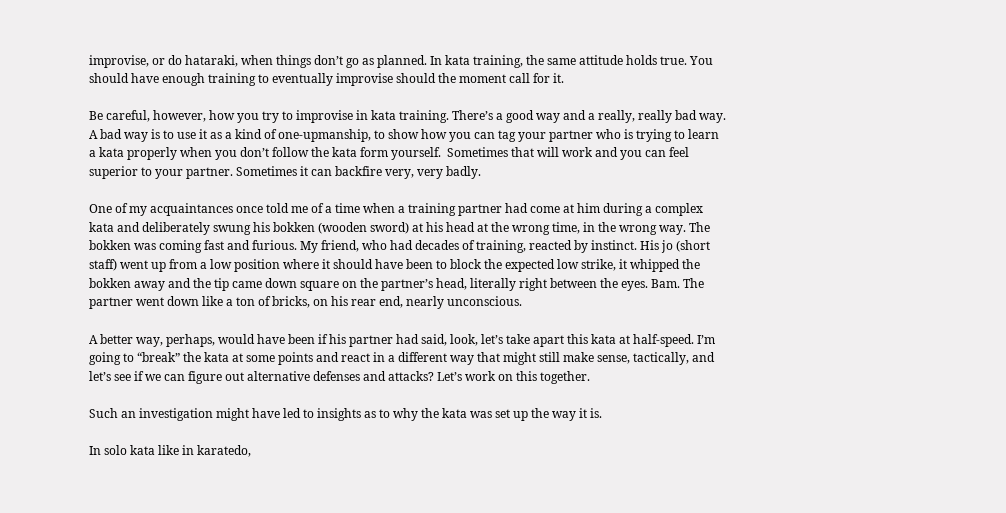improvise, or do hataraki, when things don’t go as planned. In kata training, the same attitude holds true. You should have enough training to eventually improvise should the moment call for it.

Be careful, however, how you try to improvise in kata training. There’s a good way and a really, really bad way. A bad way is to use it as a kind of one-upmanship, to show how you can tag your partner who is trying to learn a kata properly when you don’t follow the kata form yourself.  Sometimes that will work and you can feel superior to your partner. Sometimes it can backfire very, very badly.

One of my acquaintances once told me of a time when a training partner had come at him during a complex kata and deliberately swung his bokken (wooden sword) at his head at the wrong time, in the wrong way. The bokken was coming fast and furious. My friend, who had decades of training, reacted by instinct. His jo (short staff) went up from a low position where it should have been to block the expected low strike, it whipped the bokken away and the tip came down square on the partner’s head, literally right between the eyes. Bam. The partner went down like a ton of bricks, on his rear end, nearly unconscious.

A better way, perhaps, would have been if his partner had said, look, let’s take apart this kata at half-speed. I’m going to “break” the kata at some points and react in a different way that might still make sense, tactically, and let’s see if we can figure out alternative defenses and attacks? Let’s work on this together.

Such an investigation might have led to insights as to why the kata was set up the way it is.

In solo kata like in karatedo,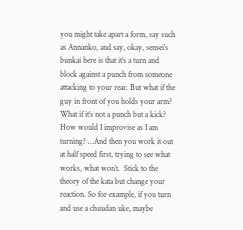you might take apart a form, say such as Annanko, and say, okay, sensei’s bunkai here is that it’s a turn and block against a punch from someone attacking to your rear. But what if the guy in front of you holds your arm? What if it’s not a punch but a kick? How would I improvise as I am turning? …And then you work it out at half speed first, trying to see what works, what won’t.  Stick to the theory of the kata but change your reaction. So for example, if you turn and use a chuudan uke, maybe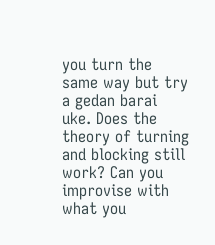you turn the same way but try a gedan barai uke. Does the theory of turning and blocking still work? Can you improvise with what you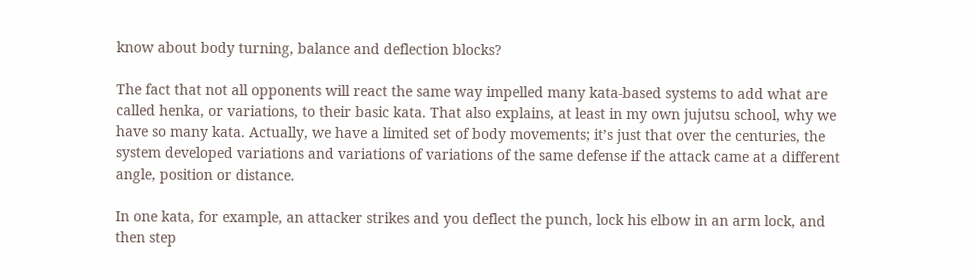know about body turning, balance and deflection blocks?

The fact that not all opponents will react the same way impelled many kata-based systems to add what are called henka, or variations, to their basic kata. That also explains, at least in my own jujutsu school, why we have so many kata. Actually, we have a limited set of body movements; it’s just that over the centuries, the system developed variations and variations of variations of the same defense if the attack came at a different angle, position or distance.

In one kata, for example, an attacker strikes and you deflect the punch, lock his elbow in an arm lock, and then step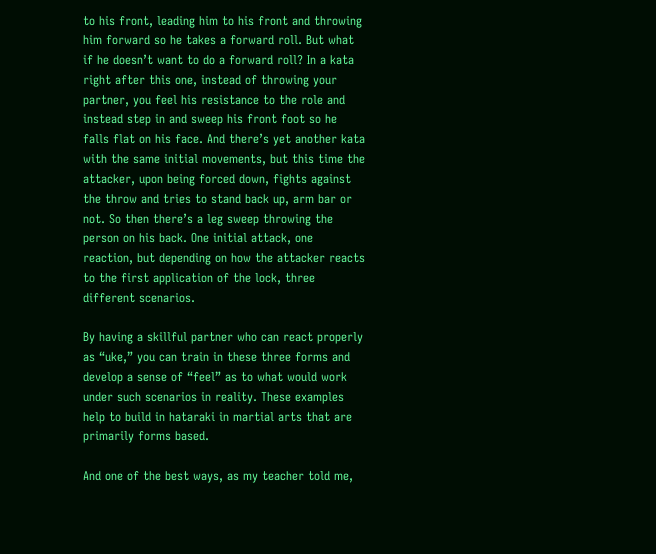to his front, leading him to his front and throwing him forward so he takes a forward roll. But what if he doesn’t want to do a forward roll? In a kata right after this one, instead of throwing your partner, you feel his resistance to the role and instead step in and sweep his front foot so he falls flat on his face. And there’s yet another kata with the same initial movements, but this time the attacker, upon being forced down, fights against the throw and tries to stand back up, arm bar or not. So then there’s a leg sweep throwing the person on his back. One initial attack, one reaction, but depending on how the attacker reacts to the first application of the lock, three different scenarios.

By having a skillful partner who can react properly as “uke,” you can train in these three forms and develop a sense of “feel” as to what would work under such scenarios in reality. These examples help to build in hataraki in martial arts that are primarily forms based.

And one of the best ways, as my teacher told me,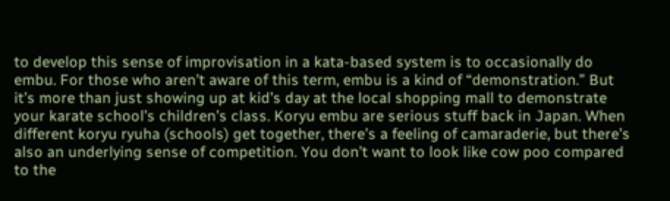to develop this sense of improvisation in a kata-based system is to occasionally do embu. For those who aren’t aware of this term, embu is a kind of “demonstration.” But it’s more than just showing up at kid’s day at the local shopping mall to demonstrate your karate school’s children’s class. Koryu embu are serious stuff back in Japan. When different koryu ryuha (schools) get together, there’s a feeling of camaraderie, but there’s also an underlying sense of competition. You don’t want to look like cow poo compared to the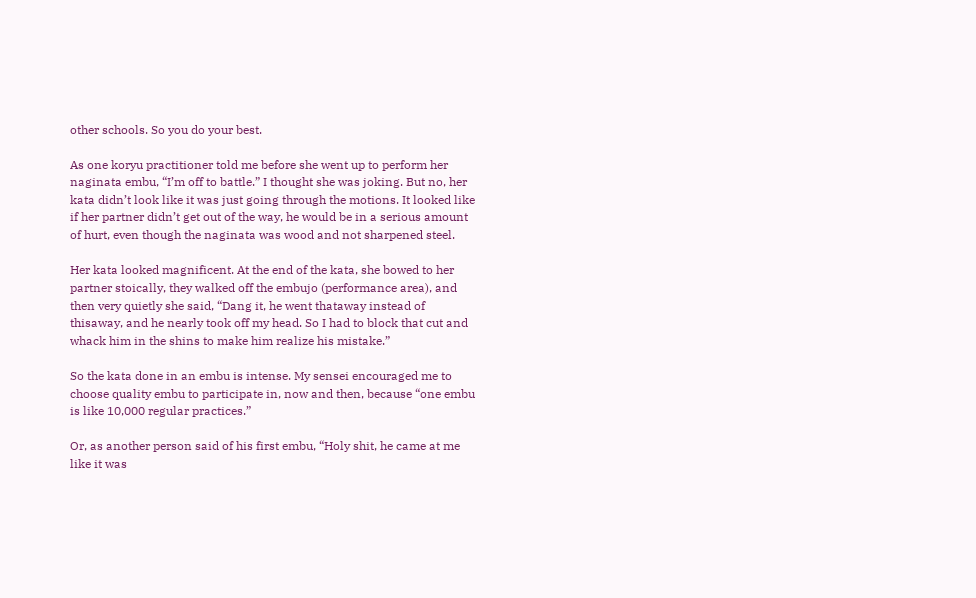other schools. So you do your best.

As one koryu practitioner told me before she went up to perform her naginata embu, “I’m off to battle.” I thought she was joking. But no, her kata didn’t look like it was just going through the motions. It looked like if her partner didn’t get out of the way, he would be in a serious amount of hurt, even though the naginata was wood and not sharpened steel.

Her kata looked magnificent. At the end of the kata, she bowed to her partner stoically, they walked off the embujo (performance area), and then very quietly she said, “Dang it, he went thataway instead of thisaway, and he nearly took off my head. So I had to block that cut and whack him in the shins to make him realize his mistake.”

So the kata done in an embu is intense. My sensei encouraged me to choose quality embu to participate in, now and then, because “one embu is like 10,000 regular practices.”

Or, as another person said of his first embu, “Holy shit, he came at me like it was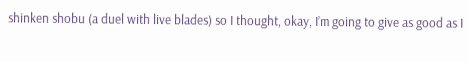shinken shobu (a duel with live blades) so I thought, okay, I’m going to give as good as I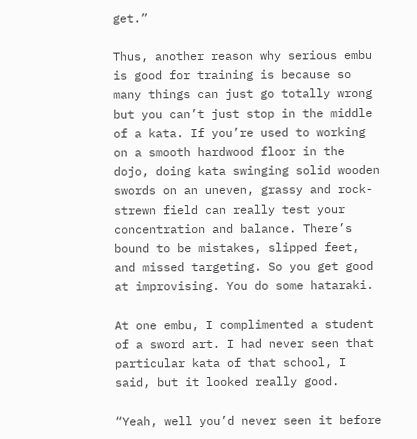get.”

Thus, another reason why serious embu is good for training is because so many things can just go totally wrong but you can’t just stop in the middle of a kata. If you’re used to working on a smooth hardwood floor in the dojo, doing kata swinging solid wooden swords on an uneven, grassy and rock-strewn field can really test your concentration and balance. There’s bound to be mistakes, slipped feet, and missed targeting. So you get good at improvising. You do some hataraki.

At one embu, I complimented a student of a sword art. I had never seen that particular kata of that school, I said, but it looked really good.

“Yeah, well you’d never seen it before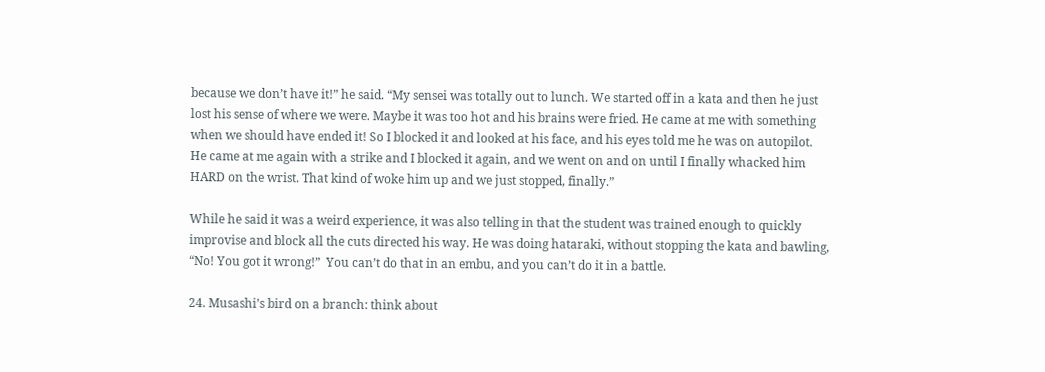because we don’t have it!” he said. “My sensei was totally out to lunch. We started off in a kata and then he just lost his sense of where we were. Maybe it was too hot and his brains were fried. He came at me with something when we should have ended it! So I blocked it and looked at his face, and his eyes told me he was on autopilot. He came at me again with a strike and I blocked it again, and we went on and on until I finally whacked him HARD on the wrist. That kind of woke him up and we just stopped, finally.”

While he said it was a weird experience, it was also telling in that the student was trained enough to quickly improvise and block all the cuts directed his way. He was doing hataraki, without stopping the kata and bawling, “No! You got it wrong!”  You can’t do that in an embu, and you can’t do it in a battle.

24. Musashi’s bird on a branch: think about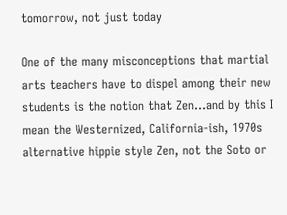tomorrow, not just today

One of the many misconceptions that martial arts teachers have to dispel among their new students is the notion that Zen…and by this I mean the Westernized, California-ish, 1970s alternative hippie style Zen, not the Soto or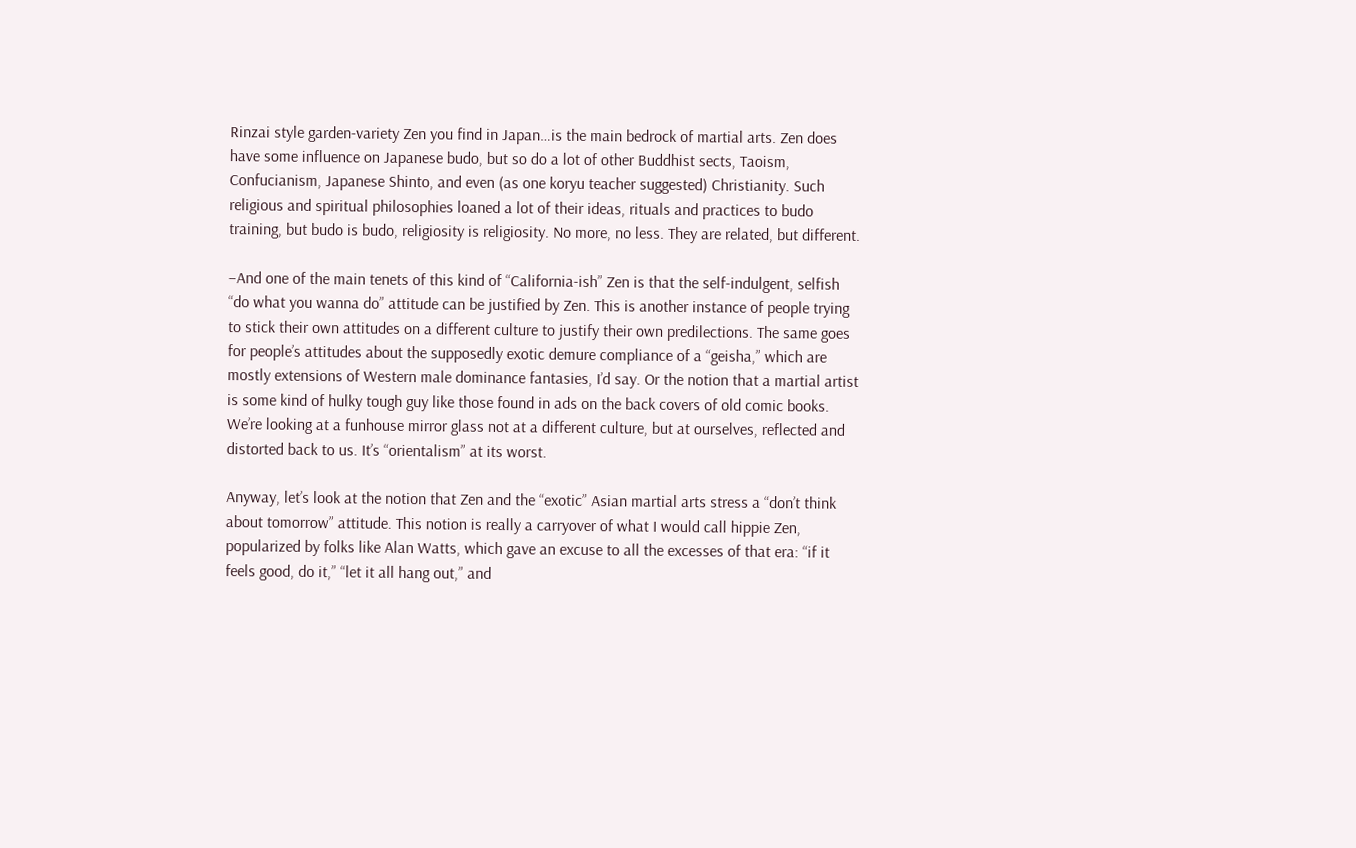Rinzai style garden-variety Zen you find in Japan…is the main bedrock of martial arts. Zen does have some influence on Japanese budo, but so do a lot of other Buddhist sects, Taoism, Confucianism, Japanese Shinto, and even (as one koryu teacher suggested) Christianity. Such religious and spiritual philosophies loaned a lot of their ideas, rituals and practices to budo training, but budo is budo, religiosity is religiosity. No more, no less. They are related, but different.

–And one of the main tenets of this kind of “California-ish” Zen is that the self-indulgent, selfish “do what you wanna do” attitude can be justified by Zen. This is another instance of people trying to stick their own attitudes on a different culture to justify their own predilections. The same goes for people’s attitudes about the supposedly exotic demure compliance of a “geisha,” which are mostly extensions of Western male dominance fantasies, I’d say. Or the notion that a martial artist is some kind of hulky tough guy like those found in ads on the back covers of old comic books. We’re looking at a funhouse mirror glass not at a different culture, but at ourselves, reflected and distorted back to us. It’s “orientalism” at its worst.

Anyway, let’s look at the notion that Zen and the “exotic” Asian martial arts stress a “don’t think about tomorrow” attitude. This notion is really a carryover of what I would call hippie Zen, popularized by folks like Alan Watts, which gave an excuse to all the excesses of that era: “if it feels good, do it,” “let it all hang out,” and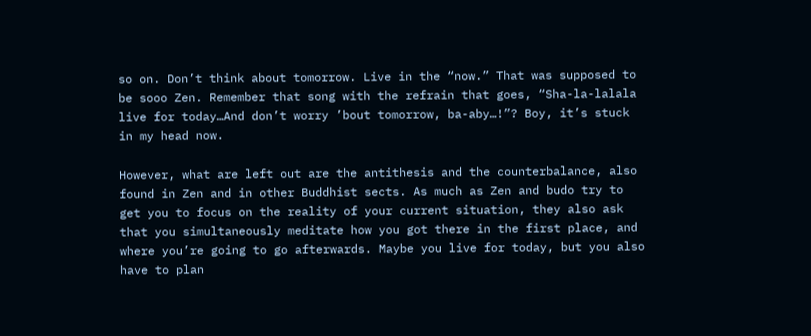so on. Don’t think about tomorrow. Live in the “now.” That was supposed to be sooo Zen. Remember that song with the refrain that goes, “Sha-la-lalala live for today…And don’t worry ’bout tomorrow, ba-aby…!”? Boy, it’s stuck in my head now.

However, what are left out are the antithesis and the counterbalance, also found in Zen and in other Buddhist sects. As much as Zen and budo try to get you to focus on the reality of your current situation, they also ask that you simultaneously meditate how you got there in the first place, and where you’re going to go afterwards. Maybe you live for today, but you also have to plan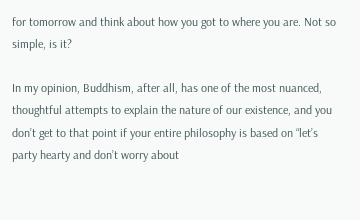for tomorrow and think about how you got to where you are. Not so simple, is it?

In my opinion, Buddhism, after all, has one of the most nuanced, thoughtful attempts to explain the nature of our existence, and you don’t get to that point if your entire philosophy is based on “let’s party hearty and don’t worry about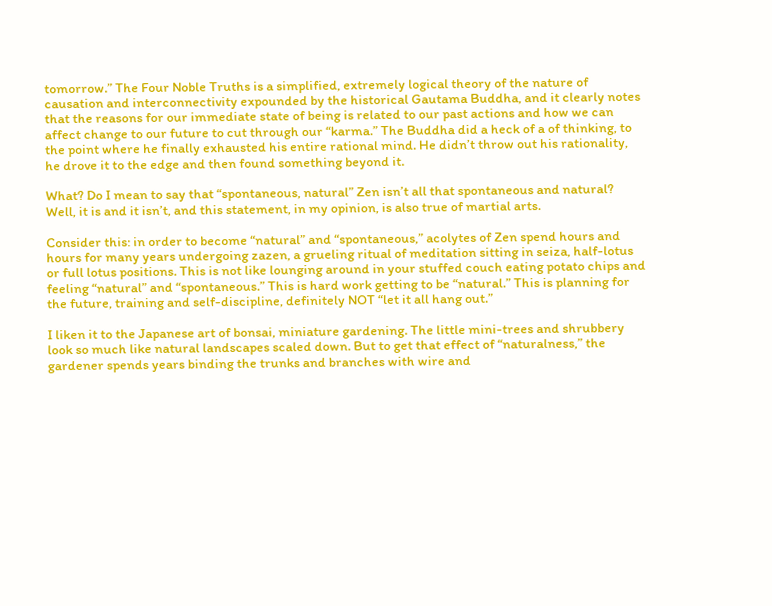tomorrow.” The Four Noble Truths is a simplified, extremely logical theory of the nature of causation and interconnectivity expounded by the historical Gautama Buddha, and it clearly notes that the reasons for our immediate state of being is related to our past actions and how we can affect change to our future to cut through our “karma.” The Buddha did a heck of a of thinking, to the point where he finally exhausted his entire rational mind. He didn’t throw out his rationality, he drove it to the edge and then found something beyond it.

What? Do I mean to say that “spontaneous, natural” Zen isn’t all that spontaneous and natural? Well, it is and it isn’t, and this statement, in my opinion, is also true of martial arts.

Consider this: in order to become “natural” and “spontaneous,” acolytes of Zen spend hours and hours for many years undergoing zazen, a grueling ritual of meditation sitting in seiza, half-lotus or full lotus positions. This is not like lounging around in your stuffed couch eating potato chips and feeling “natural” and “spontaneous.” This is hard work getting to be “natural.” This is planning for the future, training and self-discipline, definitely NOT “let it all hang out.”

I liken it to the Japanese art of bonsai, miniature gardening. The little mini-trees and shrubbery look so much like natural landscapes scaled down. But to get that effect of “naturalness,” the gardener spends years binding the trunks and branches with wire and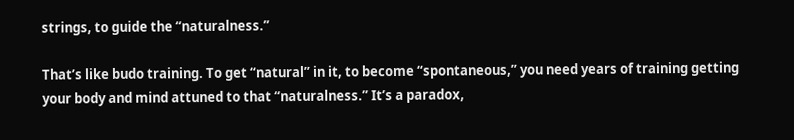strings, to guide the “naturalness.”

That’s like budo training. To get “natural” in it, to become “spontaneous,” you need years of training getting your body and mind attuned to that “naturalness.” It’s a paradox,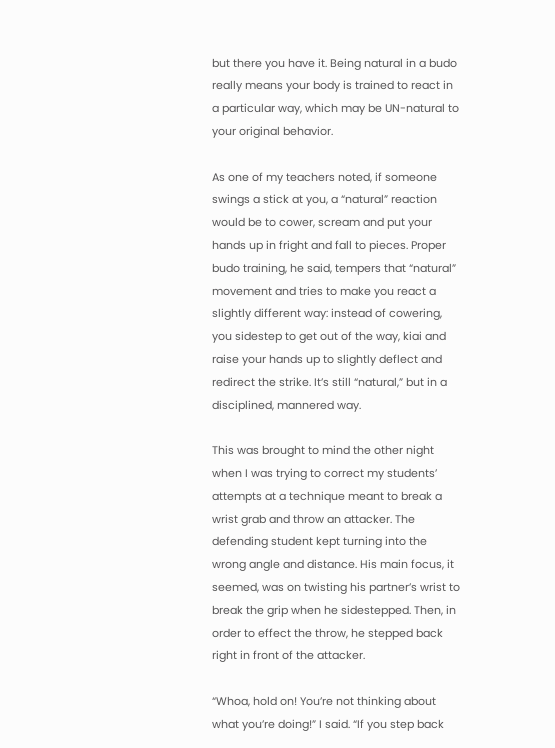but there you have it. Being natural in a budo really means your body is trained to react in a particular way, which may be UN-natural to your original behavior.

As one of my teachers noted, if someone swings a stick at you, a “natural” reaction would be to cower, scream and put your hands up in fright and fall to pieces. Proper budo training, he said, tempers that “natural” movement and tries to make you react a slightly different way: instead of cowering, you sidestep to get out of the way, kiai and raise your hands up to slightly deflect and redirect the strike. It’s still “natural,” but in a disciplined, mannered way.

This was brought to mind the other night when I was trying to correct my students’ attempts at a technique meant to break a wrist grab and throw an attacker. The defending student kept turning into the wrong angle and distance. His main focus, it seemed, was on twisting his partner’s wrist to break the grip when he sidestepped. Then, in order to effect the throw, he stepped back right in front of the attacker.

“Whoa, hold on! You’re not thinking about what you’re doing!” I said. “If you step back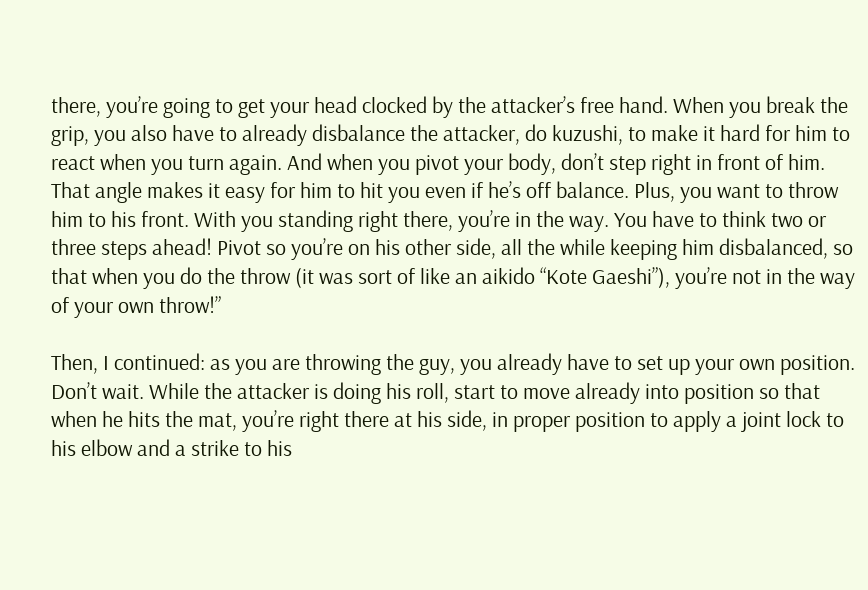there, you’re going to get your head clocked by the attacker’s free hand. When you break the grip, you also have to already disbalance the attacker, do kuzushi, to make it hard for him to react when you turn again. And when you pivot your body, don’t step right in front of him. That angle makes it easy for him to hit you even if he’s off balance. Plus, you want to throw him to his front. With you standing right there, you’re in the way. You have to think two or three steps ahead! Pivot so you’re on his other side, all the while keeping him disbalanced, so that when you do the throw (it was sort of like an aikido “Kote Gaeshi”), you’re not in the way of your own throw!”

Then, I continued: as you are throwing the guy, you already have to set up your own position. Don’t wait. While the attacker is doing his roll, start to move already into position so that when he hits the mat, you’re right there at his side, in proper position to apply a joint lock to his elbow and a strike to his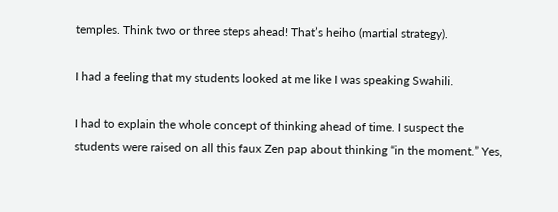temples. Think two or three steps ahead! That’s heiho (martial strategy).

I had a feeling that my students looked at me like I was speaking Swahili.

I had to explain the whole concept of thinking ahead of time. I suspect the students were raised on all this faux Zen pap about thinking “in the moment.” Yes,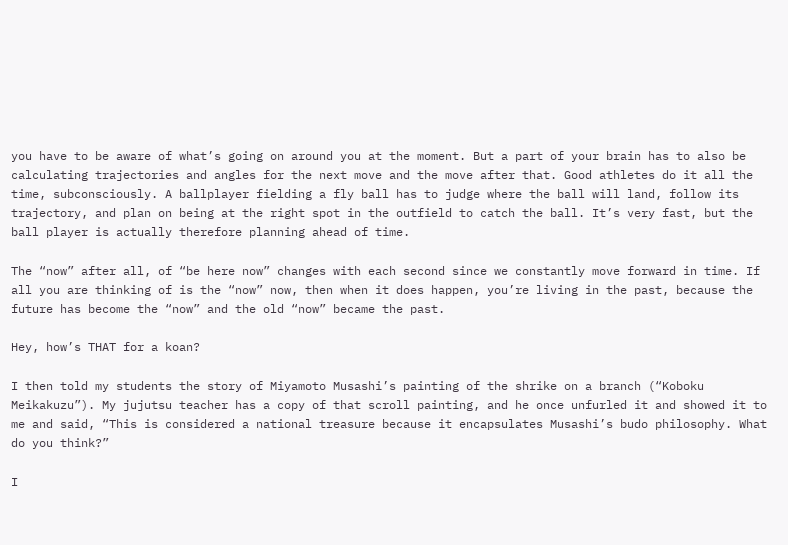you have to be aware of what’s going on around you at the moment. But a part of your brain has to also be calculating trajectories and angles for the next move and the move after that. Good athletes do it all the time, subconsciously. A ballplayer fielding a fly ball has to judge where the ball will land, follow its trajectory, and plan on being at the right spot in the outfield to catch the ball. It’s very fast, but the ball player is actually therefore planning ahead of time.

The “now” after all, of “be here now” changes with each second since we constantly move forward in time. If all you are thinking of is the “now” now, then when it does happen, you’re living in the past, because the future has become the “now” and the old “now” became the past.

Hey, how’s THAT for a koan?

I then told my students the story of Miyamoto Musashi’s painting of the shrike on a branch (“Koboku Meikakuzu”). My jujutsu teacher has a copy of that scroll painting, and he once unfurled it and showed it to me and said, “This is considered a national treasure because it encapsulates Musashi’s budo philosophy. What do you think?”

I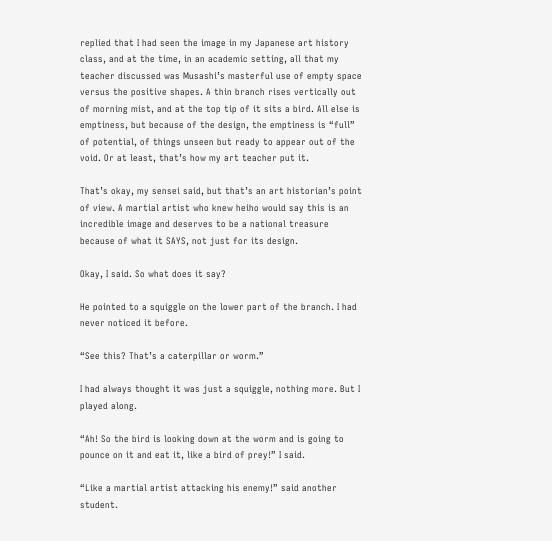replied that I had seen the image in my Japanese art history class, and at the time, in an academic setting, all that my teacher discussed was Musashi’s masterful use of empty space versus the positive shapes. A thin branch rises vertically out of morning mist, and at the top tip of it sits a bird. All else is emptiness, but because of the design, the emptiness is “full” of potential, of things unseen but ready to appear out of the void. Or at least, that’s how my art teacher put it.

That’s okay, my sensei said, but that’s an art historian’s point of view. A martial artist who knew heiho would say this is an incredible image and deserves to be a national treasure because of what it SAYS, not just for its design.

Okay, I said. So what does it say?

He pointed to a squiggle on the lower part of the branch. I had never noticed it before.

“See this? That’s a caterpillar or worm.”

I had always thought it was just a squiggle, nothing more. But I played along.

“Ah! So the bird is looking down at the worm and is going to pounce on it and eat it, like a bird of prey!” I said.

“Like a martial artist attacking his enemy!” said another student.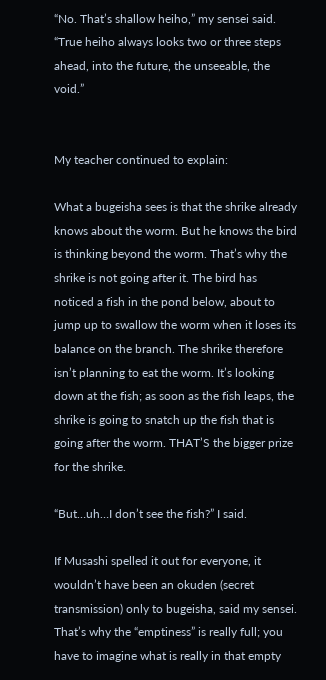“No. That’s shallow heiho,” my sensei said. “True heiho always looks two or three steps ahead, into the future, the unseeable, the void.”


My teacher continued to explain:

What a bugeisha sees is that the shrike already knows about the worm. But he knows the bird is thinking beyond the worm. That’s why the shrike is not going after it. The bird has noticed a fish in the pond below, about to jump up to swallow the worm when it loses its balance on the branch. The shrike therefore isn’t planning to eat the worm. It’s looking down at the fish; as soon as the fish leaps, the shrike is going to snatch up the fish that is going after the worm. THAT’S the bigger prize for the shrike.

“But…uh…I don’t see the fish?” I said.

If Musashi spelled it out for everyone, it wouldn’t have been an okuden (secret transmission) only to bugeisha, said my sensei. That’s why the “emptiness” is really full; you have to imagine what is really in that empty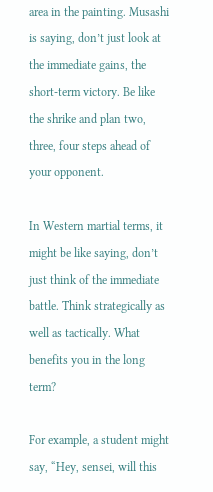area in the painting. Musashi is saying, don’t just look at the immediate gains, the short-term victory. Be like the shrike and plan two, three, four steps ahead of your opponent.

In Western martial terms, it might be like saying, don’t just think of the immediate battle. Think strategically as well as tactically. What benefits you in the long term?

For example, a student might say, “Hey, sensei, will this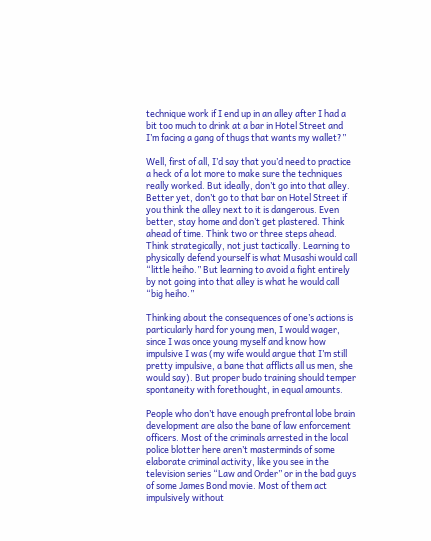technique work if I end up in an alley after I had a bit too much to drink at a bar in Hotel Street and I’m facing a gang of thugs that wants my wallet?”

Well, first of all, I’d say that you’d need to practice a heck of a lot more to make sure the techniques really worked. But ideally, don’t go into that alley. Better yet, don’t go to that bar on Hotel Street if you think the alley next to it is dangerous. Even better, stay home and don’t get plastered. Think ahead of time. Think two or three steps ahead. Think strategically, not just tactically. Learning to physically defend yourself is what Musashi would call “little heiho.” But learning to avoid a fight entirely by not going into that alley is what he would call “big heiho.”

Thinking about the consequences of one’s actions is particularly hard for young men, I would wager, since I was once young myself and know how impulsive I was (my wife would argue that I’m still pretty impulsive, a bane that afflicts all us men, she would say). But proper budo training should temper spontaneity with forethought, in equal amounts.

People who don’t have enough prefrontal lobe brain development are also the bane of law enforcement officers. Most of the criminals arrested in the local police blotter here aren’t masterminds of some elaborate criminal activity, like you see in the television series “Law and Order” or in the bad guys of some James Bond movie. Most of them act impulsively without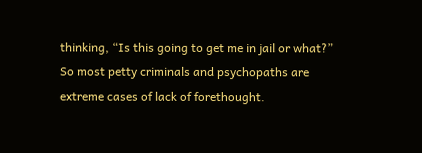thinking, “Is this going to get me in jail or what?”  So most petty criminals and psychopaths are extreme cases of lack of forethought.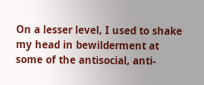On a lesser level, I used to shake my head in bewilderment at some of the antisocial, anti-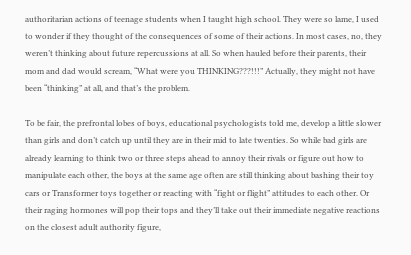authoritarian actions of teenage students when I taught high school. They were so lame, I used to wonder if they thought of the consequences of some of their actions. In most cases, no, they weren’t thinking about future repercussions at all. So when hauled before their parents, their mom and dad would scream, “What were you THINKING???!!!” Actually, they might not have been “thinking” at all, and that’s the problem.

To be fair, the prefrontal lobes of boys, educational psychologists told me, develop a little slower than girls and don’t catch up until they are in their mid to late twenties. So while bad girls are already learning to think two or three steps ahead to annoy their rivals or figure out how to manipulate each other, the boys at the same age often are still thinking about bashing their toy cars or Transformer toys together or reacting with “fight or flight” attitudes to each other. Or their raging hormones will pop their tops and they’ll take out their immediate negative reactions on the closest adult authority figure,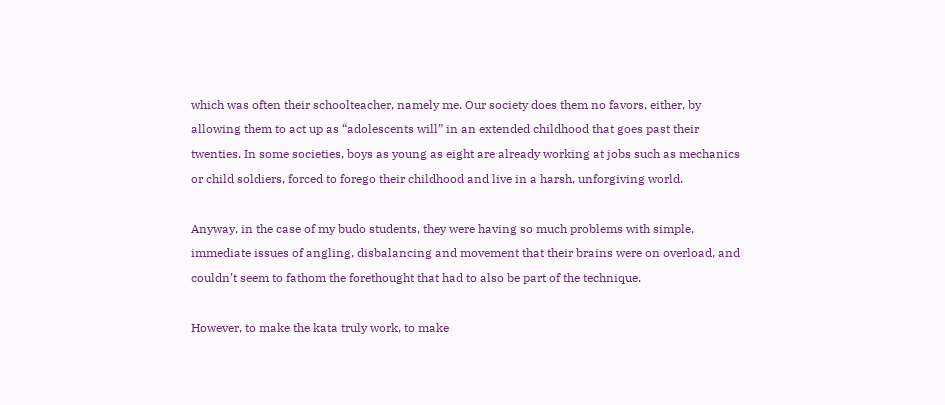which was often their schoolteacher, namely me. Our society does them no favors, either, by allowing them to act up as “adolescents will” in an extended childhood that goes past their twenties. In some societies, boys as young as eight are already working at jobs such as mechanics or child soldiers, forced to forego their childhood and live in a harsh, unforgiving world.

Anyway, in the case of my budo students, they were having so much problems with simple, immediate issues of angling, disbalancing and movement that their brains were on overload, and couldn’t seem to fathom the forethought that had to also be part of the technique.

However, to make the kata truly work, to make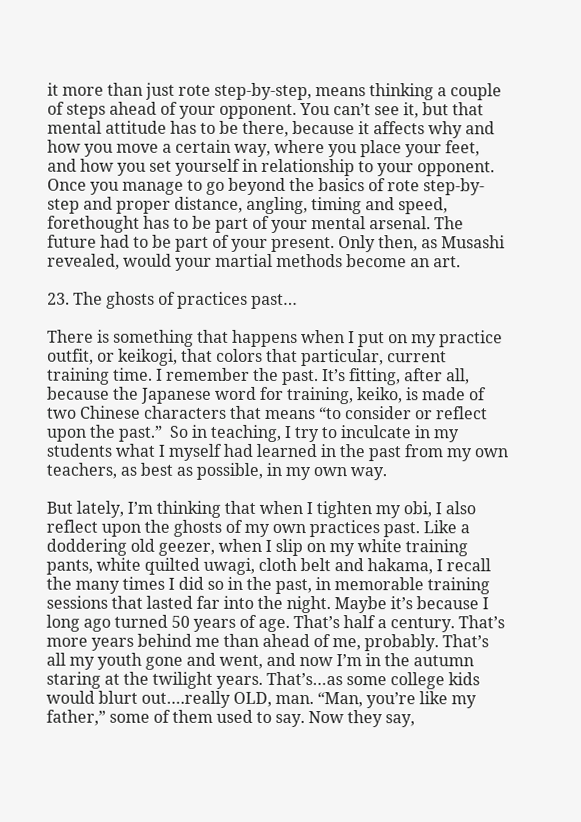it more than just rote step-by-step, means thinking a couple of steps ahead of your opponent. You can’t see it, but that mental attitude has to be there, because it affects why and how you move a certain way, where you place your feet, and how you set yourself in relationship to your opponent. Once you manage to go beyond the basics of rote step-by-step and proper distance, angling, timing and speed, forethought has to be part of your mental arsenal. The future had to be part of your present. Only then, as Musashi revealed, would your martial methods become an art.

23. The ghosts of practices past…

There is something that happens when I put on my practice outfit, or keikogi, that colors that particular, current training time. I remember the past. It’s fitting, after all, because the Japanese word for training, keiko, is made of two Chinese characters that means “to consider or reflect upon the past.”  So in teaching, I try to inculcate in my students what I myself had learned in the past from my own teachers, as best as possible, in my own way.

But lately, I’m thinking that when I tighten my obi, I also reflect upon the ghosts of my own practices past. Like a doddering old geezer, when I slip on my white training pants, white quilted uwagi, cloth belt and hakama, I recall the many times I did so in the past, in memorable training sessions that lasted far into the night. Maybe it’s because I long ago turned 50 years of age. That’s half a century. That’s more years behind me than ahead of me, probably. That’s all my youth gone and went, and now I’m in the autumn staring at the twilight years. That’s…as some college kids would blurt out….really OLD, man. “Man, you’re like my father,” some of them used to say. Now they say,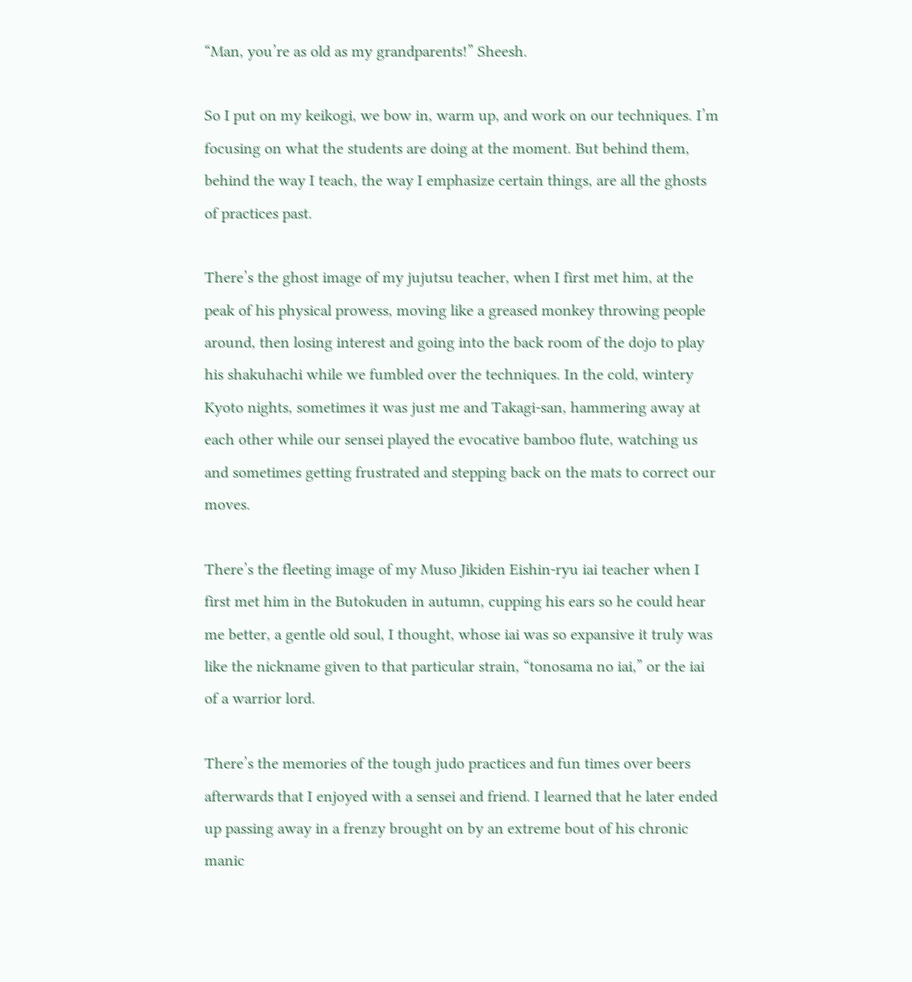“Man, you’re as old as my grandparents!” Sheesh.

So I put on my keikogi, we bow in, warm up, and work on our techniques. I’m focusing on what the students are doing at the moment. But behind them, behind the way I teach, the way I emphasize certain things, are all the ghosts of practices past.

There’s the ghost image of my jujutsu teacher, when I first met him, at the peak of his physical prowess, moving like a greased monkey throwing people around, then losing interest and going into the back room of the dojo to play his shakuhachi while we fumbled over the techniques. In the cold, wintery Kyoto nights, sometimes it was just me and Takagi-san, hammering away at each other while our sensei played the evocative bamboo flute, watching us and sometimes getting frustrated and stepping back on the mats to correct our moves.

There’s the fleeting image of my Muso Jikiden Eishin-ryu iai teacher when I first met him in the Butokuden in autumn, cupping his ears so he could hear me better, a gentle old soul, I thought, whose iai was so expansive it truly was like the nickname given to that particular strain, “tonosama no iai,” or the iai of a warrior lord.

There’s the memories of the tough judo practices and fun times over beers afterwards that I enjoyed with a sensei and friend. I learned that he later ended up passing away in a frenzy brought on by an extreme bout of his chronic manic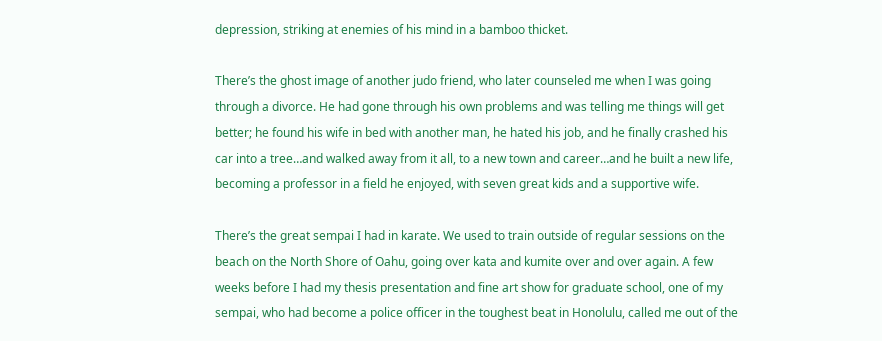depression, striking at enemies of his mind in a bamboo thicket.

There’s the ghost image of another judo friend, who later counseled me when I was going through a divorce. He had gone through his own problems and was telling me things will get better; he found his wife in bed with another man, he hated his job, and he finally crashed his car into a tree…and walked away from it all, to a new town and career…and he built a new life, becoming a professor in a field he enjoyed, with seven great kids and a supportive wife.

There’s the great sempai I had in karate. We used to train outside of regular sessions on the beach on the North Shore of Oahu, going over kata and kumite over and over again. A few weeks before I had my thesis presentation and fine art show for graduate school, one of my sempai, who had become a police officer in the toughest beat in Honolulu, called me out of the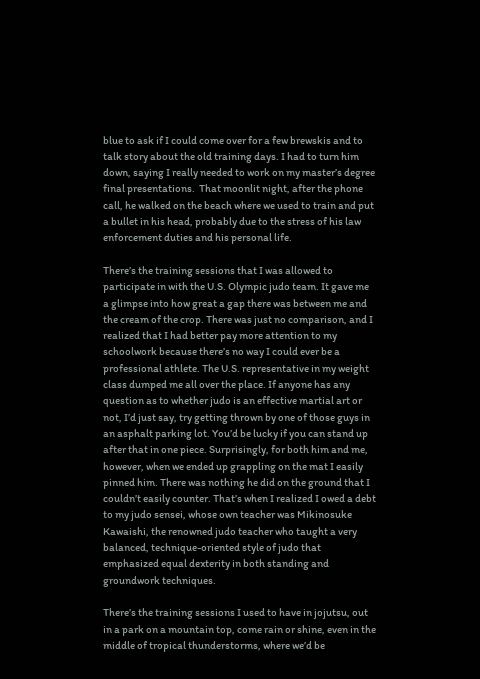blue to ask if I could come over for a few brewskis and to talk story about the old training days. I had to turn him down, saying I really needed to work on my master’s degree final presentations.  That moonlit night, after the phone call, he walked on the beach where we used to train and put a bullet in his head, probably due to the stress of his law enforcement duties and his personal life.

There’s the training sessions that I was allowed to participate in with the U.S. Olympic judo team. It gave me a glimpse into how great a gap there was between me and the cream of the crop. There was just no comparison, and I realized that I had better pay more attention to my schoolwork because there’s no way I could ever be a professional athlete. The U.S. representative in my weight class dumped me all over the place. If anyone has any question as to whether judo is an effective martial art or not, I’d just say, try getting thrown by one of those guys in an asphalt parking lot. You’d be lucky if you can stand up after that in one piece. Surprisingly, for both him and me, however, when we ended up grappling on the mat I easily pinned him. There was nothing he did on the ground that I couldn’t easily counter. That’s when I realized I owed a debt to my judo sensei, whose own teacher was Mikinosuke Kawaishi, the renowned judo teacher who taught a very balanced, technique-oriented style of judo that emphasized equal dexterity in both standing and groundwork techniques.

There’s the training sessions I used to have in jojutsu, out in a park on a mountain top, come rain or shine, even in the middle of tropical thunderstorms, where we’d be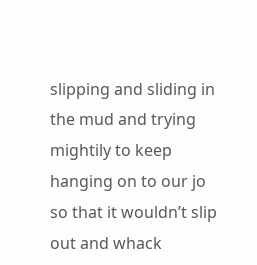slipping and sliding in the mud and trying mightily to keep hanging on to our jo so that it wouldn’t slip out and whack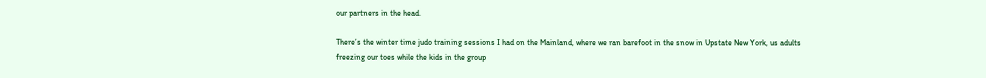our partners in the head.

There’s the winter time judo training sessions I had on the Mainland, where we ran barefoot in the snow in Upstate New York, us adults freezing our toes while the kids in the group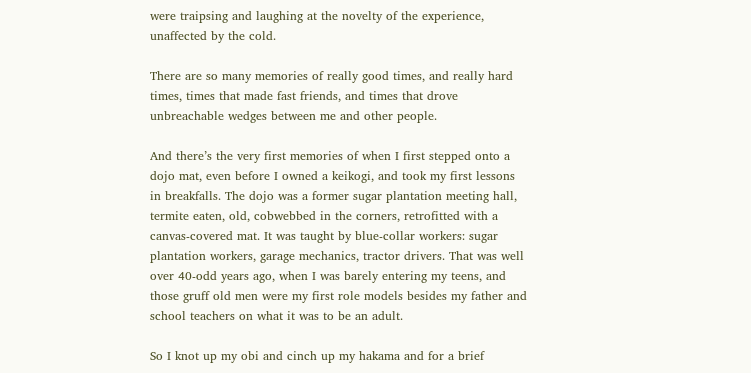were traipsing and laughing at the novelty of the experience, unaffected by the cold.

There are so many memories of really good times, and really hard times, times that made fast friends, and times that drove unbreachable wedges between me and other people.

And there’s the very first memories of when I first stepped onto a dojo mat, even before I owned a keikogi, and took my first lessons in breakfalls. The dojo was a former sugar plantation meeting hall, termite eaten, old, cobwebbed in the corners, retrofitted with a canvas-covered mat. It was taught by blue-collar workers: sugar plantation workers, garage mechanics, tractor drivers. That was well over 40-odd years ago, when I was barely entering my teens, and those gruff old men were my first role models besides my father and school teachers on what it was to be an adult.

So I knot up my obi and cinch up my hakama and for a brief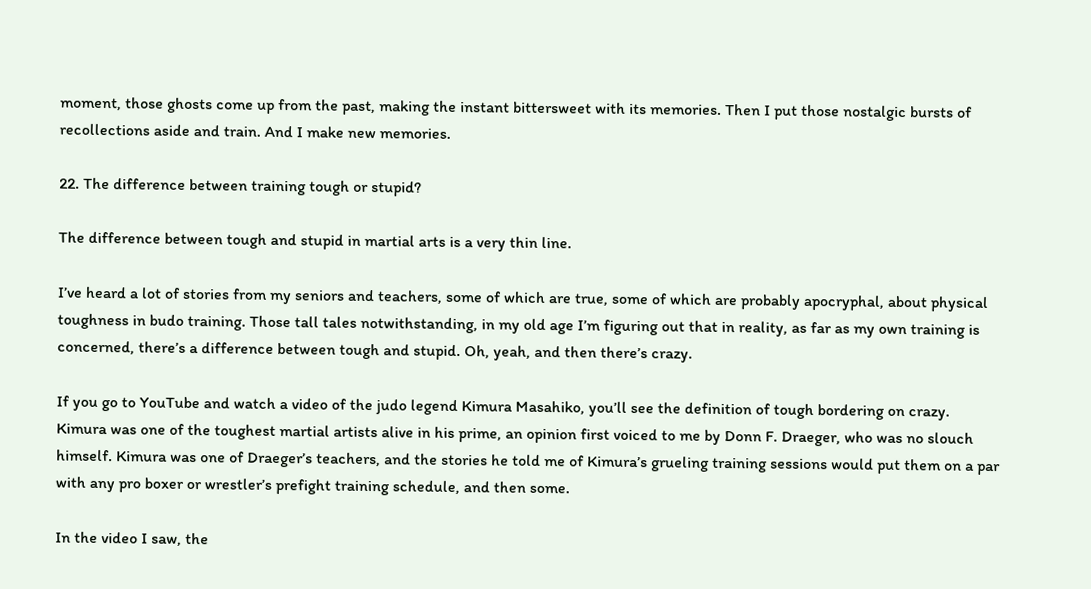moment, those ghosts come up from the past, making the instant bittersweet with its memories. Then I put those nostalgic bursts of recollections aside and train. And I make new memories.

22. The difference between training tough or stupid?

The difference between tough and stupid in martial arts is a very thin line.

I’ve heard a lot of stories from my seniors and teachers, some of which are true, some of which are probably apocryphal, about physical toughness in budo training. Those tall tales notwithstanding, in my old age I’m figuring out that in reality, as far as my own training is concerned, there’s a difference between tough and stupid. Oh, yeah, and then there’s crazy.

If you go to YouTube and watch a video of the judo legend Kimura Masahiko, you’ll see the definition of tough bordering on crazy. Kimura was one of the toughest martial artists alive in his prime, an opinion first voiced to me by Donn F. Draeger, who was no slouch himself. Kimura was one of Draeger’s teachers, and the stories he told me of Kimura’s grueling training sessions would put them on a par with any pro boxer or wrestler’s prefight training schedule, and then some.

In the video I saw, the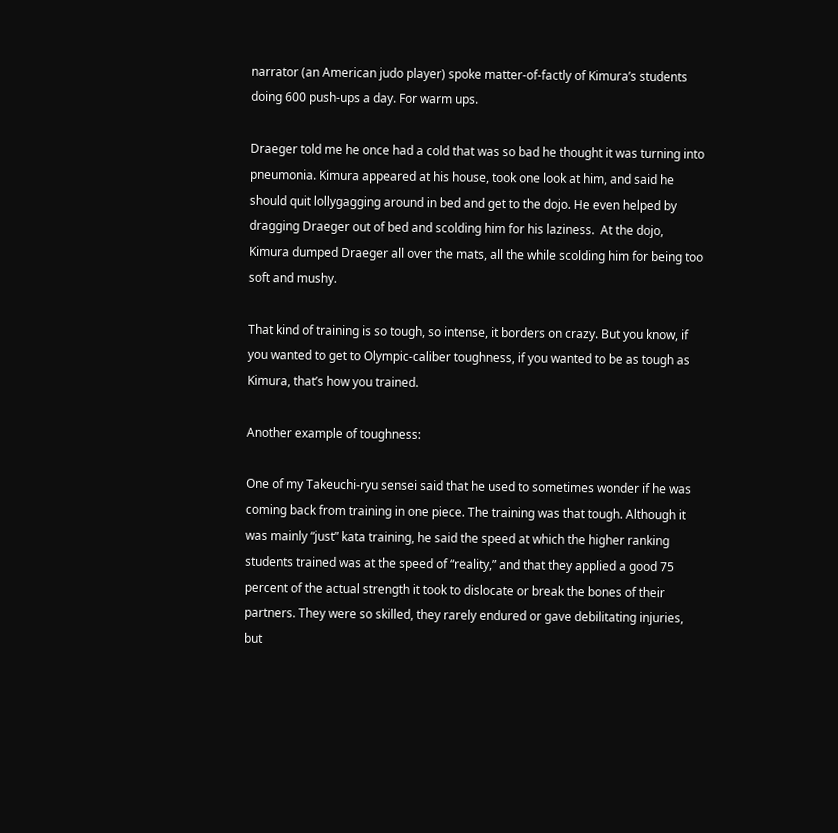narrator (an American judo player) spoke matter-of-factly of Kimura’s students doing 600 push-ups a day. For warm ups.

Draeger told me he once had a cold that was so bad he thought it was turning into pneumonia. Kimura appeared at his house, took one look at him, and said he should quit lollygagging around in bed and get to the dojo. He even helped by dragging Draeger out of bed and scolding him for his laziness.  At the dojo, Kimura dumped Draeger all over the mats, all the while scolding him for being too soft and mushy.

That kind of training is so tough, so intense, it borders on crazy. But you know, if you wanted to get to Olympic-caliber toughness, if you wanted to be as tough as Kimura, that’s how you trained.

Another example of toughness:

One of my Takeuchi-ryu sensei said that he used to sometimes wonder if he was coming back from training in one piece. The training was that tough. Although it was mainly “just” kata training, he said the speed at which the higher ranking students trained was at the speed of “reality,” and that they applied a good 75 percent of the actual strength it took to dislocate or break the bones of their partners. They were so skilled, they rarely endured or gave debilitating injuries, but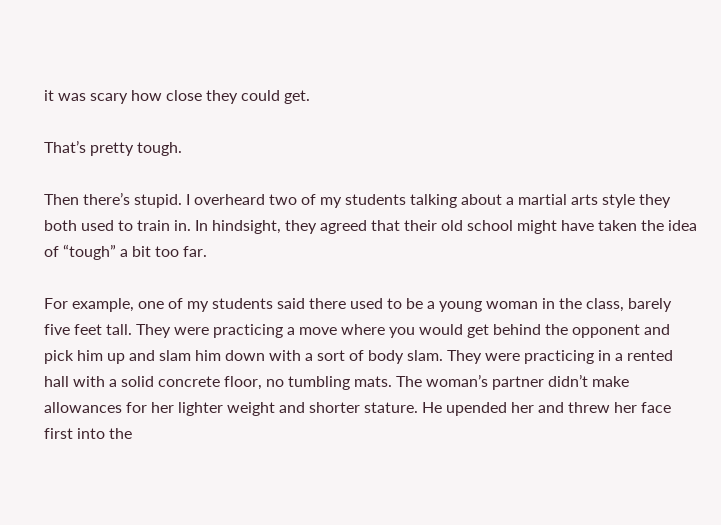it was scary how close they could get.

That’s pretty tough.

Then there’s stupid. I overheard two of my students talking about a martial arts style they both used to train in. In hindsight, they agreed that their old school might have taken the idea of “tough” a bit too far.

For example, one of my students said there used to be a young woman in the class, barely five feet tall. They were practicing a move where you would get behind the opponent and pick him up and slam him down with a sort of body slam. They were practicing in a rented hall with a solid concrete floor, no tumbling mats. The woman’s partner didn’t make allowances for her lighter weight and shorter stature. He upended her and threw her face first into the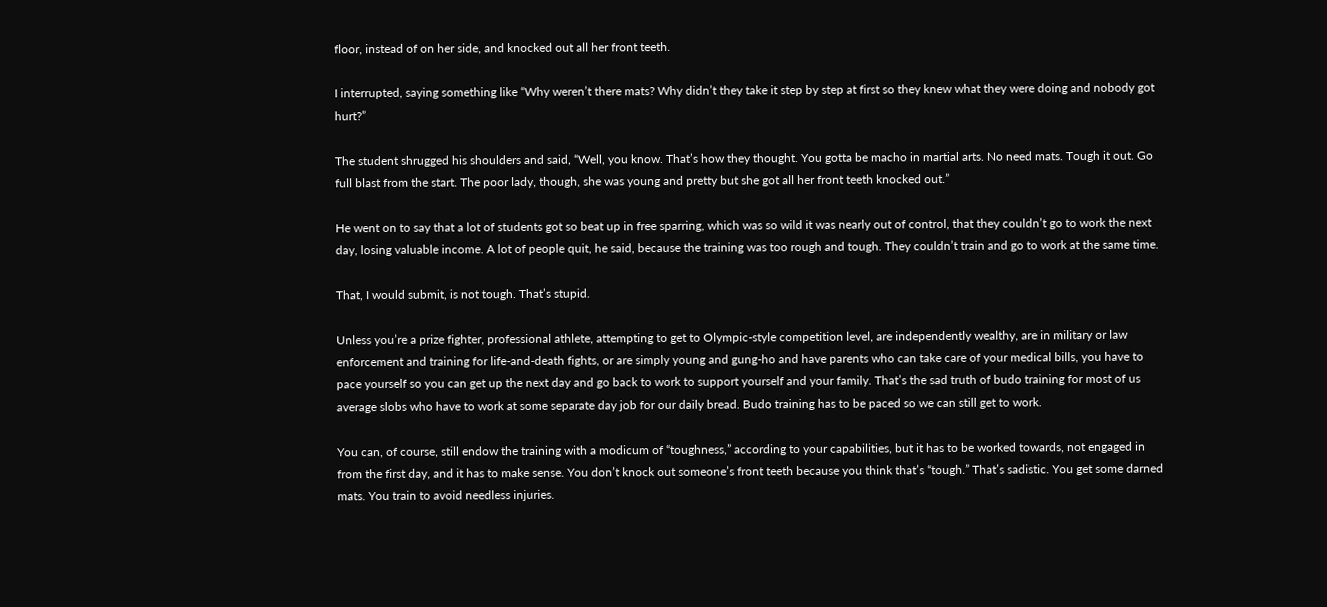floor, instead of on her side, and knocked out all her front teeth.

I interrupted, saying something like “Why weren’t there mats? Why didn’t they take it step by step at first so they knew what they were doing and nobody got hurt?”

The student shrugged his shoulders and said, “Well, you know. That’s how they thought. You gotta be macho in martial arts. No need mats. Tough it out. Go full blast from the start. The poor lady, though, she was young and pretty but she got all her front teeth knocked out.”

He went on to say that a lot of students got so beat up in free sparring, which was so wild it was nearly out of control, that they couldn’t go to work the next day, losing valuable income. A lot of people quit, he said, because the training was too rough and tough. They couldn’t train and go to work at the same time.

That, I would submit, is not tough. That’s stupid.

Unless you’re a prize fighter, professional athlete, attempting to get to Olympic-style competition level, are independently wealthy, are in military or law enforcement and training for life-and-death fights, or are simply young and gung-ho and have parents who can take care of your medical bills, you have to pace yourself so you can get up the next day and go back to work to support yourself and your family. That’s the sad truth of budo training for most of us average slobs who have to work at some separate day job for our daily bread. Budo training has to be paced so we can still get to work.

You can, of course, still endow the training with a modicum of “toughness,” according to your capabilities, but it has to be worked towards, not engaged in from the first day, and it has to make sense. You don’t knock out someone’s front teeth because you think that’s “tough.” That’s sadistic. You get some darned mats. You train to avoid needless injuries.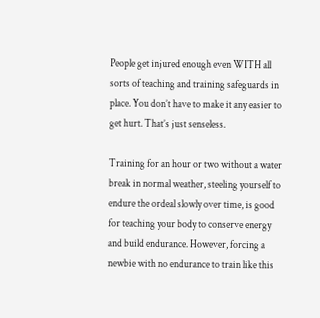People get injured enough even WITH all sorts of teaching and training safeguards in place. You don’t have to make it any easier to get hurt. That’s just senseless.

Training for an hour or two without a water break in normal weather, steeling yourself to endure the ordeal slowly over time, is good for teaching your body to conserve energy and build endurance. However, forcing a newbie with no endurance to train like this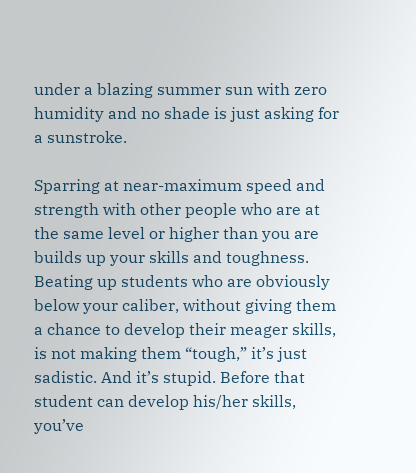under a blazing summer sun with zero humidity and no shade is just asking for a sunstroke.

Sparring at near-maximum speed and strength with other people who are at the same level or higher than you are builds up your skills and toughness. Beating up students who are obviously below your caliber, without giving them a chance to develop their meager skills, is not making them “tough,” it’s just sadistic. And it’s stupid. Before that student can develop his/her skills, you’ve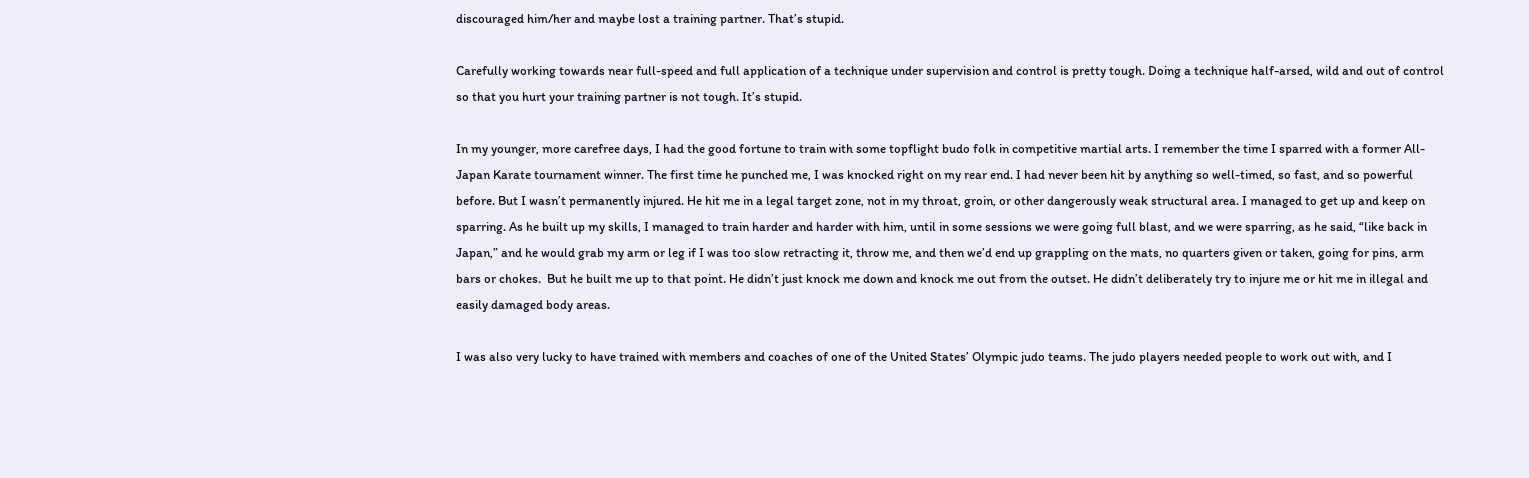discouraged him/her and maybe lost a training partner. That’s stupid.

Carefully working towards near full-speed and full application of a technique under supervision and control is pretty tough. Doing a technique half-arsed, wild and out of control so that you hurt your training partner is not tough. It’s stupid.

In my younger, more carefree days, I had the good fortune to train with some topflight budo folk in competitive martial arts. I remember the time I sparred with a former All-Japan Karate tournament winner. The first time he punched me, I was knocked right on my rear end. I had never been hit by anything so well-timed, so fast, and so powerful before. But I wasn’t permanently injured. He hit me in a legal target zone, not in my throat, groin, or other dangerously weak structural area. I managed to get up and keep on sparring. As he built up my skills, I managed to train harder and harder with him, until in some sessions we were going full blast, and we were sparring, as he said, “like back in Japan,” and he would grab my arm or leg if I was too slow retracting it, throw me, and then we’d end up grappling on the mats, no quarters given or taken, going for pins, arm bars or chokes.  But he built me up to that point. He didn’t just knock me down and knock me out from the outset. He didn’t deliberately try to injure me or hit me in illegal and easily damaged body areas.

I was also very lucky to have trained with members and coaches of one of the United States’ Olympic judo teams. The judo players needed people to work out with, and I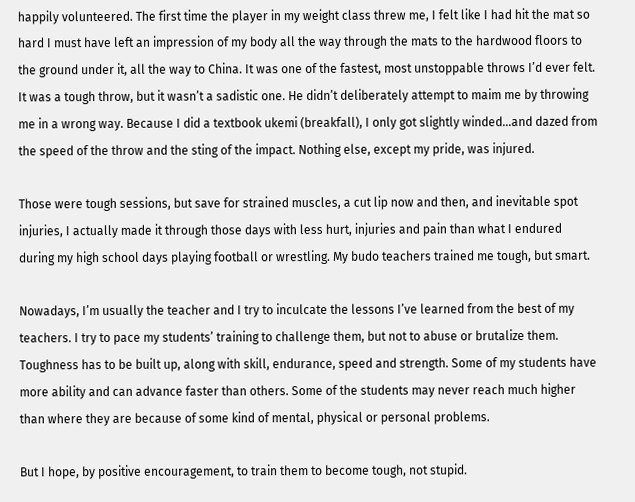happily volunteered. The first time the player in my weight class threw me, I felt like I had hit the mat so hard I must have left an impression of my body all the way through the mats to the hardwood floors to the ground under it, all the way to China. It was one of the fastest, most unstoppable throws I’d ever felt. It was a tough throw, but it wasn’t a sadistic one. He didn’t deliberately attempt to maim me by throwing me in a wrong way. Because I did a textbook ukemi (breakfall), I only got slightly winded…and dazed from the speed of the throw and the sting of the impact. Nothing else, except my pride, was injured.

Those were tough sessions, but save for strained muscles, a cut lip now and then, and inevitable spot injuries, I actually made it through those days with less hurt, injuries and pain than what I endured during my high school days playing football or wrestling. My budo teachers trained me tough, but smart.

Nowadays, I’m usually the teacher and I try to inculcate the lessons I’ve learned from the best of my teachers. I try to pace my students’ training to challenge them, but not to abuse or brutalize them. Toughness has to be built up, along with skill, endurance, speed and strength. Some of my students have more ability and can advance faster than others. Some of the students may never reach much higher than where they are because of some kind of mental, physical or personal problems.

But I hope, by positive encouragement, to train them to become tough, not stupid.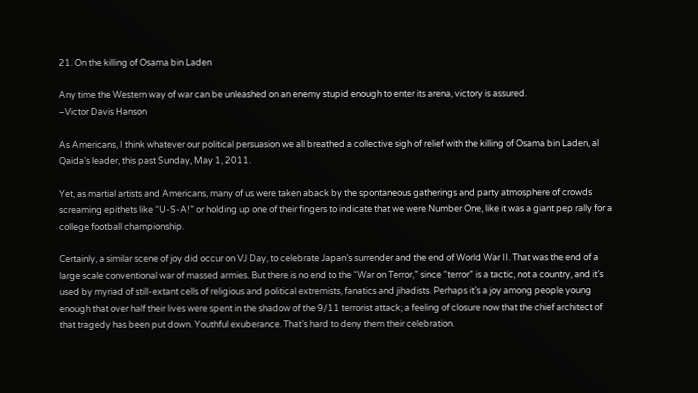21. On the killing of Osama bin Laden

Any time the Western way of war can be unleashed on an enemy stupid enough to enter its arena, victory is assured.
–Victor Davis Hanson

As Americans, I think whatever our political persuasion we all breathed a collective sigh of relief with the killing of Osama bin Laden, al Qaida’s leader, this past Sunday, May 1, 2011.

Yet, as martial artists and Americans, many of us were taken aback by the spontaneous gatherings and party atmosphere of crowds screaming epithets like “U-S-A!” or holding up one of their fingers to indicate that we were Number One, like it was a giant pep rally for a college football championship.

Certainly, a similar scene of joy did occur on VJ Day, to celebrate Japan’s surrender and the end of World War II. That was the end of a large scale conventional war of massed armies. But there is no end to the “War on Terror,” since “terror” is a tactic, not a country, and it’s used by myriad of still-extant cells of religious and political extremists, fanatics and jihadists. Perhaps it’s a joy among people young enough that over half their lives were spent in the shadow of the 9/11 terrorist attack; a feeling of closure now that the chief architect of that tragedy has been put down. Youthful exuberance. That’s hard to deny them their celebration.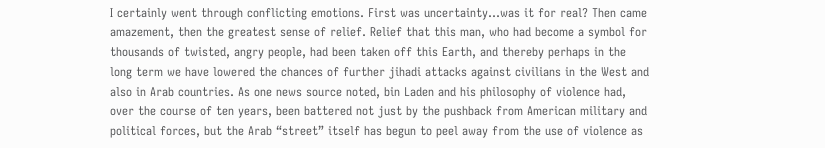I certainly went through conflicting emotions. First was uncertainty…was it for real? Then came amazement, then the greatest sense of relief. Relief that this man, who had become a symbol for thousands of twisted, angry people, had been taken off this Earth, and thereby perhaps in the long term we have lowered the chances of further jihadi attacks against civilians in the West and also in Arab countries. As one news source noted, bin Laden and his philosophy of violence had, over the course of ten years, been battered not just by the pushback from American military and political forces, but the Arab “street” itself has begun to peel away from the use of violence as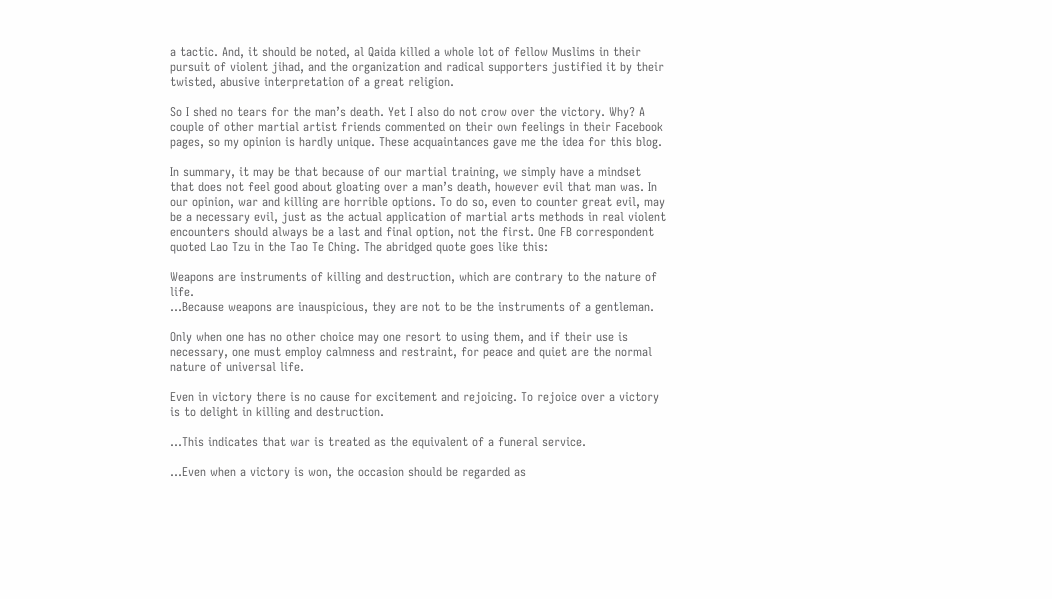a tactic. And, it should be noted, al Qaida killed a whole lot of fellow Muslims in their pursuit of violent jihad, and the organization and radical supporters justified it by their twisted, abusive interpretation of a great religion.

So I shed no tears for the man’s death. Yet I also do not crow over the victory. Why? A couple of other martial artist friends commented on their own feelings in their Facebook pages, so my opinion is hardly unique. These acquaintances gave me the idea for this blog.

In summary, it may be that because of our martial training, we simply have a mindset that does not feel good about gloating over a man’s death, however evil that man was. In our opinion, war and killing are horrible options. To do so, even to counter great evil, may be a necessary evil, just as the actual application of martial arts methods in real violent encounters should always be a last and final option, not the first. One FB correspondent quoted Lao Tzu in the Tao Te Ching. The abridged quote goes like this:

Weapons are instruments of killing and destruction, which are contrary to the nature of life.
…Because weapons are inauspicious, they are not to be the instruments of a gentleman.

Only when one has no other choice may one resort to using them, and if their use is necessary, one must employ calmness and restraint, for peace and quiet are the normal nature of universal life.

Even in victory there is no cause for excitement and rejoicing. To rejoice over a victory is to delight in killing and destruction.

…This indicates that war is treated as the equivalent of a funeral service.

…Even when a victory is won, the occasion should be regarded as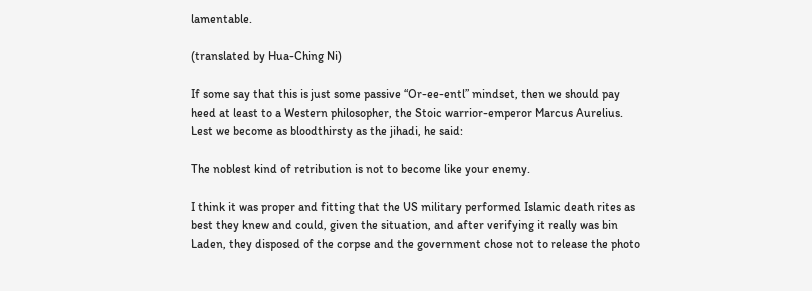lamentable.

(translated by Hua-Ching Ni)

If some say that this is just some passive “Or-ee-entl” mindset, then we should pay heed at least to a Western philosopher, the Stoic warrior-emperor Marcus Aurelius. Lest we become as bloodthirsty as the jihadi, he said:

The noblest kind of retribution is not to become like your enemy.

I think it was proper and fitting that the US military performed Islamic death rites as best they knew and could, given the situation, and after verifying it really was bin Laden, they disposed of the corpse and the government chose not to release the photo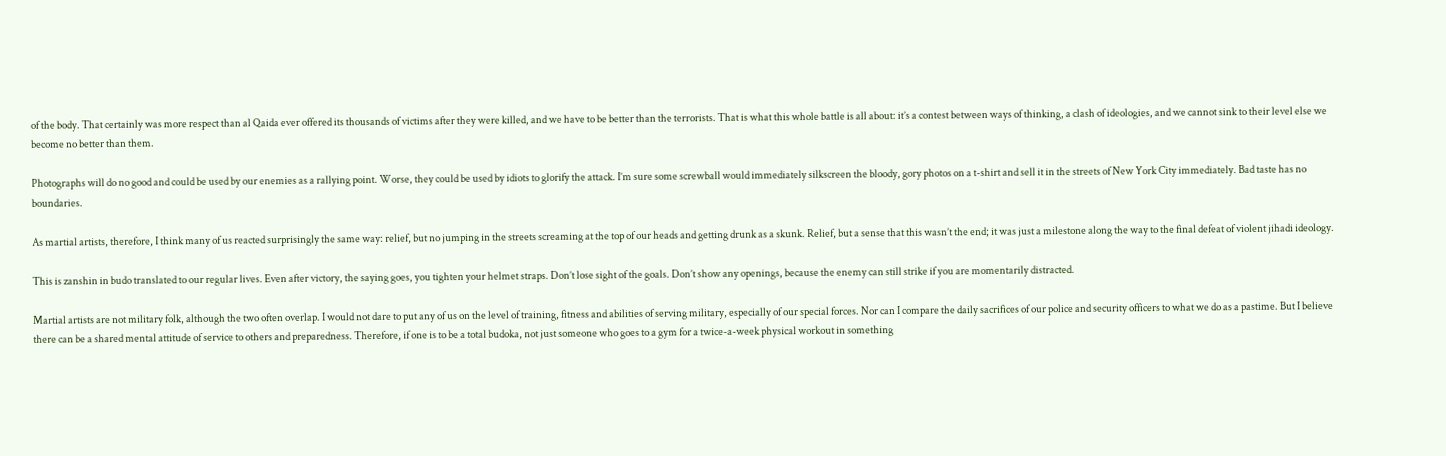of the body. That certainly was more respect than al Qaida ever offered its thousands of victims after they were killed, and we have to be better than the terrorists. That is what this whole battle is all about: it’s a contest between ways of thinking, a clash of ideologies, and we cannot sink to their level else we become no better than them.

Photographs will do no good and could be used by our enemies as a rallying point. Worse, they could be used by idiots to glorify the attack. I’m sure some screwball would immediately silkscreen the bloody, gory photos on a t-shirt and sell it in the streets of New York City immediately. Bad taste has no boundaries.

As martial artists, therefore, I think many of us reacted surprisingly the same way: relief, but no jumping in the streets screaming at the top of our heads and getting drunk as a skunk. Relief, but a sense that this wasn’t the end; it was just a milestone along the way to the final defeat of violent jihadi ideology.

This is zanshin in budo translated to our regular lives. Even after victory, the saying goes, you tighten your helmet straps. Don’t lose sight of the goals. Don’t show any openings, because the enemy can still strike if you are momentarily distracted.

Martial artists are not military folk, although the two often overlap. I would not dare to put any of us on the level of training, fitness and abilities of serving military, especially of our special forces. Nor can I compare the daily sacrifices of our police and security officers to what we do as a pastime. But I believe there can be a shared mental attitude of service to others and preparedness. Therefore, if one is to be a total budoka, not just someone who goes to a gym for a twice-a-week physical workout in something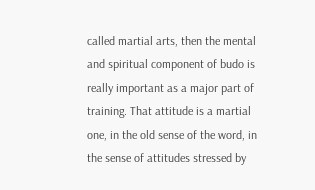called martial arts, then the mental and spiritual component of budo is really important as a major part of training. That attitude is a martial one, in the old sense of the word, in the sense of attitudes stressed by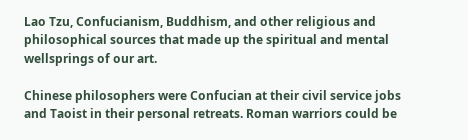Lao Tzu, Confucianism, Buddhism, and other religious and philosophical sources that made up the spiritual and mental wellsprings of our art.

Chinese philosophers were Confucian at their civil service jobs and Taoist in their personal retreats. Roman warriors could be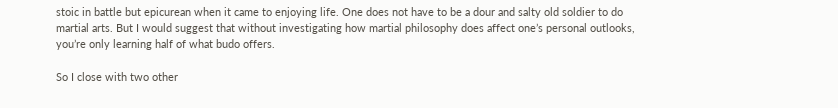stoic in battle but epicurean when it came to enjoying life. One does not have to be a dour and salty old soldier to do martial arts. But I would suggest that without investigating how martial philosophy does affect one’s personal outlooks, you’re only learning half of what budo offers.

So I close with two other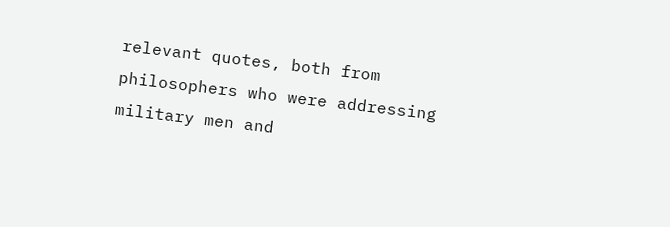relevant quotes, both from philosophers who were addressing military men and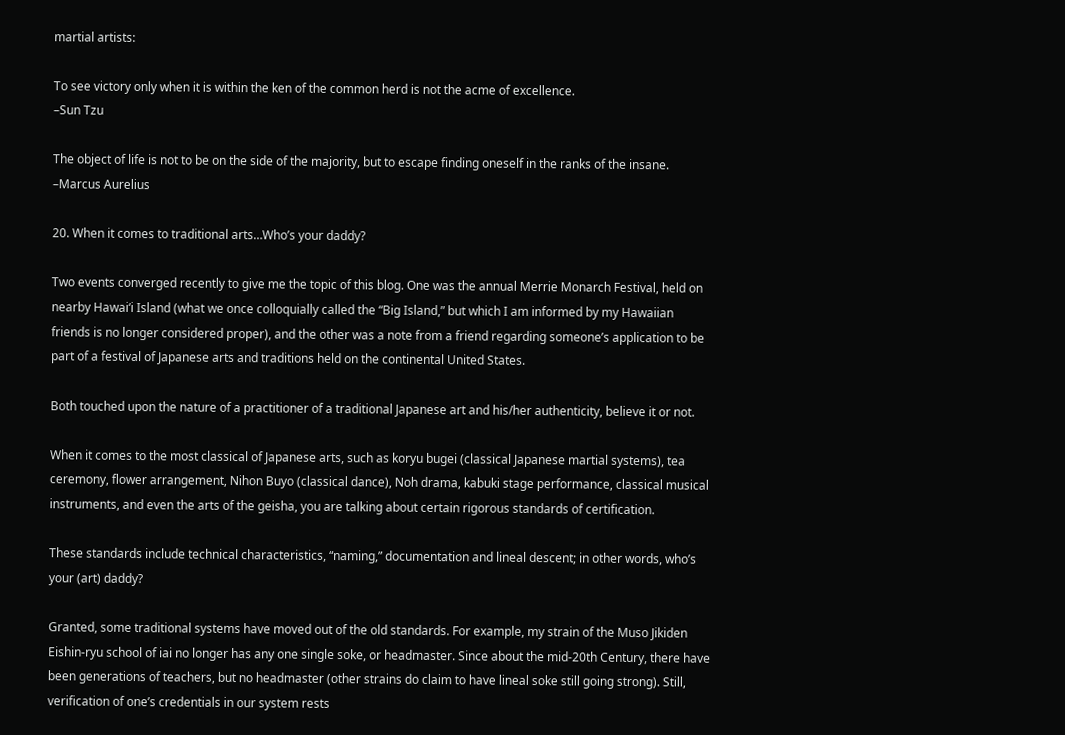martial artists:

To see victory only when it is within the ken of the common herd is not the acme of excellence.
–Sun Tzu

The object of life is not to be on the side of the majority, but to escape finding oneself in the ranks of the insane.
–Marcus Aurelius

20. When it comes to traditional arts…Who’s your daddy?

Two events converged recently to give me the topic of this blog. One was the annual Merrie Monarch Festival, held on nearby Hawai‘i Island (what we once colloquially called the “Big Island,” but which I am informed by my Hawaiian friends is no longer considered proper), and the other was a note from a friend regarding someone’s application to be part of a festival of Japanese arts and traditions held on the continental United States.

Both touched upon the nature of a practitioner of a traditional Japanese art and his/her authenticity, believe it or not.

When it comes to the most classical of Japanese arts, such as koryu bugei (classical Japanese martial systems), tea ceremony, flower arrangement, Nihon Buyo (classical dance), Noh drama, kabuki stage performance, classical musical instruments, and even the arts of the geisha, you are talking about certain rigorous standards of certification.

These standards include technical characteristics, “naming,” documentation and lineal descent; in other words, who’s your (art) daddy?

Granted, some traditional systems have moved out of the old standards. For example, my strain of the Muso Jikiden Eishin-ryu school of iai no longer has any one single soke, or headmaster. Since about the mid-20th Century, there have been generations of teachers, but no headmaster (other strains do claim to have lineal soke still going strong). Still, verification of one’s credentials in our system rests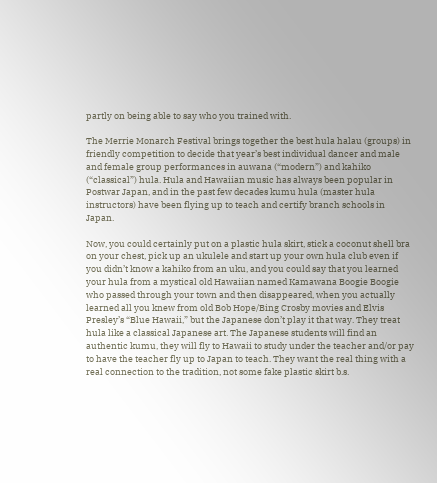partly on being able to say who you trained with.

The Merrie Monarch Festival brings together the best hula halau (groups) in friendly competition to decide that year’s best individual dancer and male and female group performances in auwana (“modern”) and kahiko (“classical”) hula. Hula and Hawaiian music has always been popular in Postwar Japan, and in the past few decades kumu hula (master hula instructors) have been flying up to teach and certify branch schools in Japan.

Now, you could certainly put on a plastic hula skirt, stick a coconut shell bra on your chest, pick up an ukulele and start up your own hula club even if you didn’t know a kahiko from an uku, and you could say that you learned your hula from a mystical old Hawaiian named Kamawana Boogie Boogie who passed through your town and then disappeared, when you actually learned all you knew from old Bob Hope/Bing Crosby movies and Elvis Presley’s “Blue Hawaii,” but the Japanese don’t play it that way. They treat hula like a classical Japanese art. The Japanese students will find an authentic kumu, they will fly to Hawaii to study under the teacher and/or pay to have the teacher fly up to Japan to teach. They want the real thing with a real connection to the tradition, not some fake plastic skirt b.s.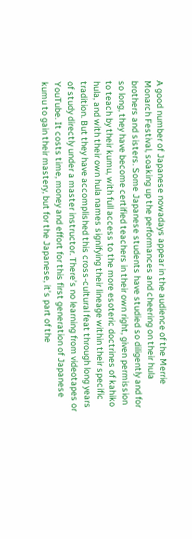A good number of Japanese nowadays appear in the audience of the Merrie Monarch Festival, soaking up the performances and cheering on their hula brothers and sisters. Some Japanese students have studied so diligently and for so long, they have become certified teachers in their own right, given permission to teach by their kumu, with full access to the more esoteric doctrines of kahiko hula, and with their own hula names signifying their lineage within their specific tradition. But they have accomplished this cross-cultural feat through long years of study directly under a master instructor. There’s no learning from videotapes or YouTube. It costs time, money and effort for this first generation of Japanese kumu to gain their mastery, but for the Japanese, it’s part of the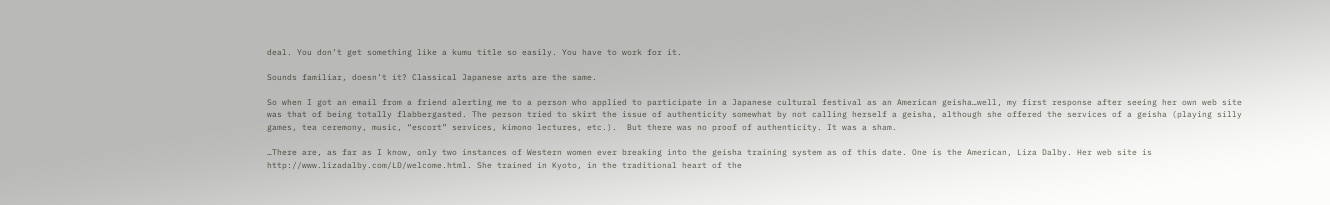deal. You don’t get something like a kumu title so easily. You have to work for it.

Sounds familiar, doesn’t it? Classical Japanese arts are the same.

So when I got an email from a friend alerting me to a person who applied to participate in a Japanese cultural festival as an American geisha…well, my first response after seeing her own web site was that of being totally flabbergasted. The person tried to skirt the issue of authenticity somewhat by not calling herself a geisha, although she offered the services of a geisha (playing silly games, tea ceremony, music, “escort” services, kimono lectures, etc.).  But there was no proof of authenticity. It was a sham.

…There are, as far as I know, only two instances of Western women ever breaking into the geisha training system as of this date. One is the American, Liza Dalby. Her web site is http://www.lizadalby.com/LD/welcome.html. She trained in Kyoto, in the traditional heart of the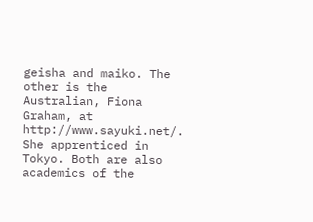geisha and maiko. The other is the Australian, Fiona Graham, at http://www.sayuki.net/. She apprenticed in Tokyo. Both are also academics of the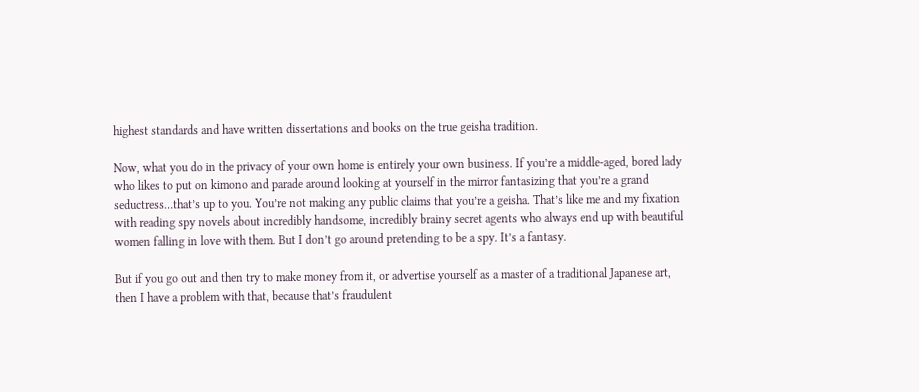highest standards and have written dissertations and books on the true geisha tradition.

Now, what you do in the privacy of your own home is entirely your own business. If you’re a middle-aged, bored lady who likes to put on kimono and parade around looking at yourself in the mirror fantasizing that you’re a grand seductress…that’s up to you. You’re not making any public claims that you’re a geisha. That’s like me and my fixation with reading spy novels about incredibly handsome, incredibly brainy secret agents who always end up with beautiful women falling in love with them. But I don’t go around pretending to be a spy. It’s a fantasy.

But if you go out and then try to make money from it, or advertise yourself as a master of a traditional Japanese art, then I have a problem with that, because that’s fraudulent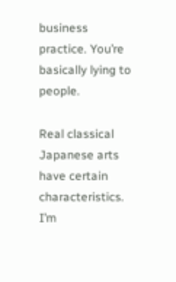business practice. You’re basically lying to people.

Real classical Japanese arts have certain characteristics. I’m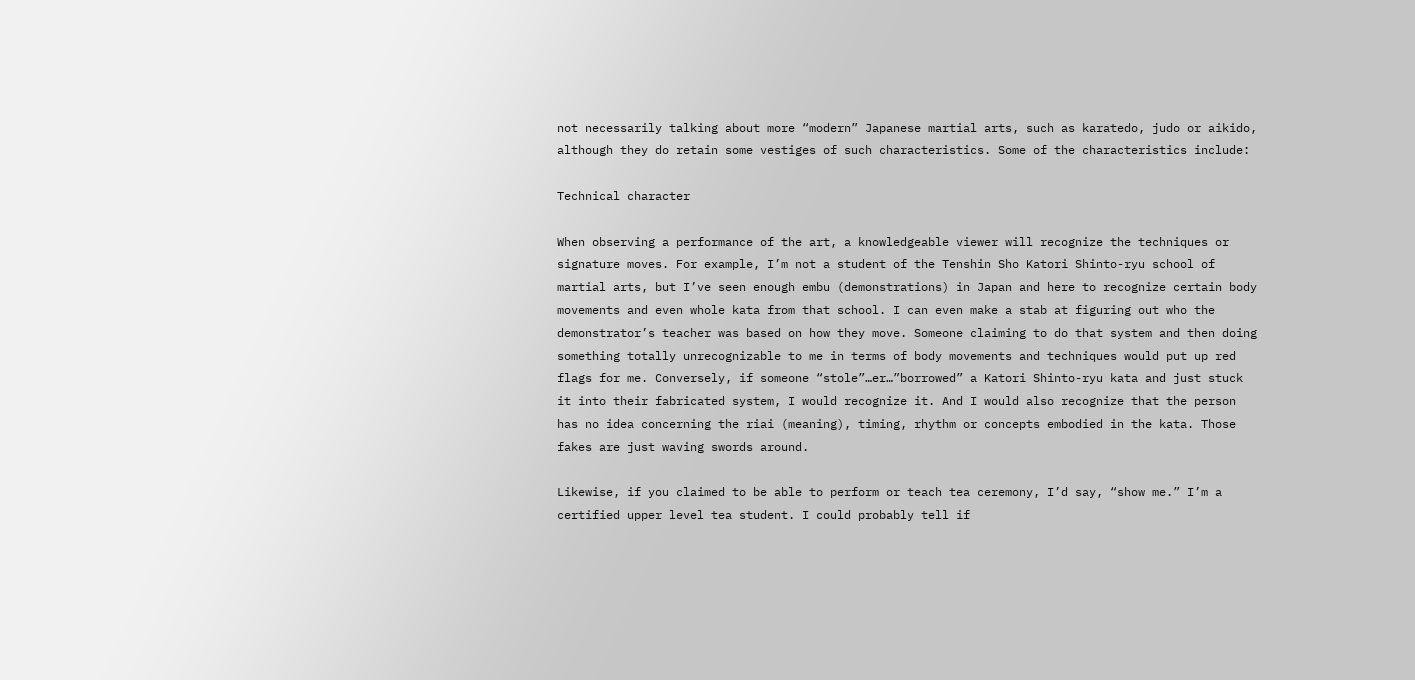not necessarily talking about more “modern” Japanese martial arts, such as karatedo, judo or aikido, although they do retain some vestiges of such characteristics. Some of the characteristics include:

Technical character

When observing a performance of the art, a knowledgeable viewer will recognize the techniques or signature moves. For example, I’m not a student of the Tenshin Sho Katori Shinto-ryu school of martial arts, but I’ve seen enough embu (demonstrations) in Japan and here to recognize certain body movements and even whole kata from that school. I can even make a stab at figuring out who the demonstrator’s teacher was based on how they move. Someone claiming to do that system and then doing something totally unrecognizable to me in terms of body movements and techniques would put up red flags for me. Conversely, if someone “stole”…er…”borrowed” a Katori Shinto-ryu kata and just stuck it into their fabricated system, I would recognize it. And I would also recognize that the person has no idea concerning the riai (meaning), timing, rhythm or concepts embodied in the kata. Those fakes are just waving swords around.

Likewise, if you claimed to be able to perform or teach tea ceremony, I’d say, “show me.” I’m a certified upper level tea student. I could probably tell if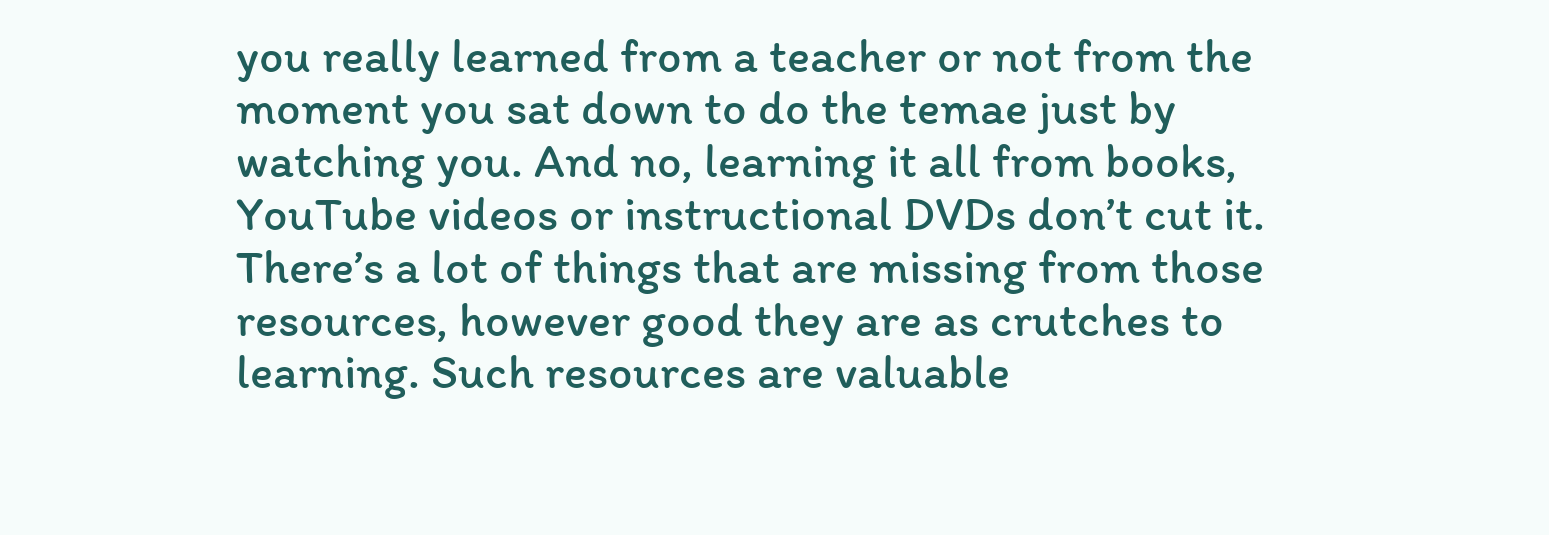you really learned from a teacher or not from the moment you sat down to do the temae just by watching you. And no, learning it all from books, YouTube videos or instructional DVDs don’t cut it. There’s a lot of things that are missing from those resources, however good they are as crutches to learning. Such resources are valuable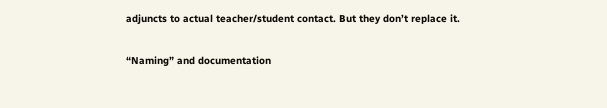adjuncts to actual teacher/student contact. But they don’t replace it.

“Naming” and documentation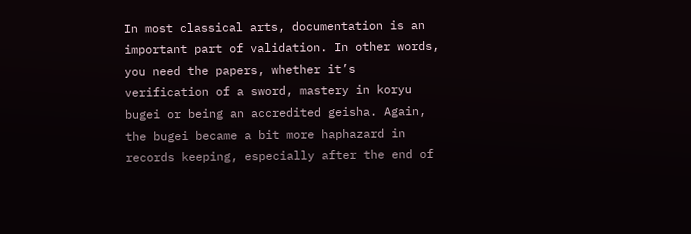In most classical arts, documentation is an important part of validation. In other words, you need the papers, whether it’s verification of a sword, mastery in koryu bugei or being an accredited geisha. Again, the bugei became a bit more haphazard in records keeping, especially after the end of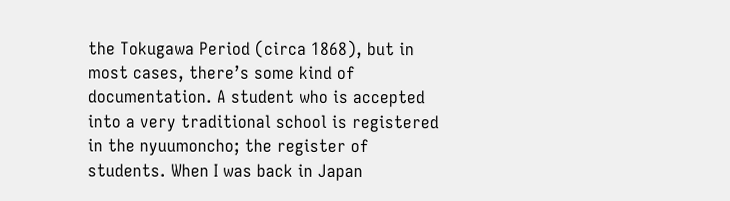the Tokugawa Period (circa 1868), but in most cases, there’s some kind of documentation. A student who is accepted into a very traditional school is registered in the nyuumoncho; the register of students. When I was back in Japan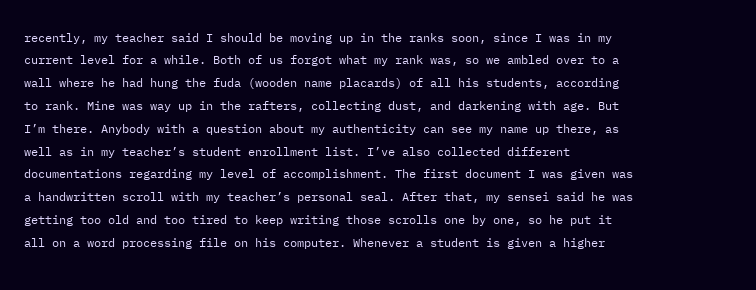recently, my teacher said I should be moving up in the ranks soon, since I was in my current level for a while. Both of us forgot what my rank was, so we ambled over to a wall where he had hung the fuda (wooden name placards) of all his students, according to rank. Mine was way up in the rafters, collecting dust, and darkening with age. But I’m there. Anybody with a question about my authenticity can see my name up there, as well as in my teacher’s student enrollment list. I’ve also collected different documentations regarding my level of accomplishment. The first document I was given was a handwritten scroll with my teacher’s personal seal. After that, my sensei said he was getting too old and too tired to keep writing those scrolls one by one, so he put it all on a word processing file on his computer. Whenever a student is given a higher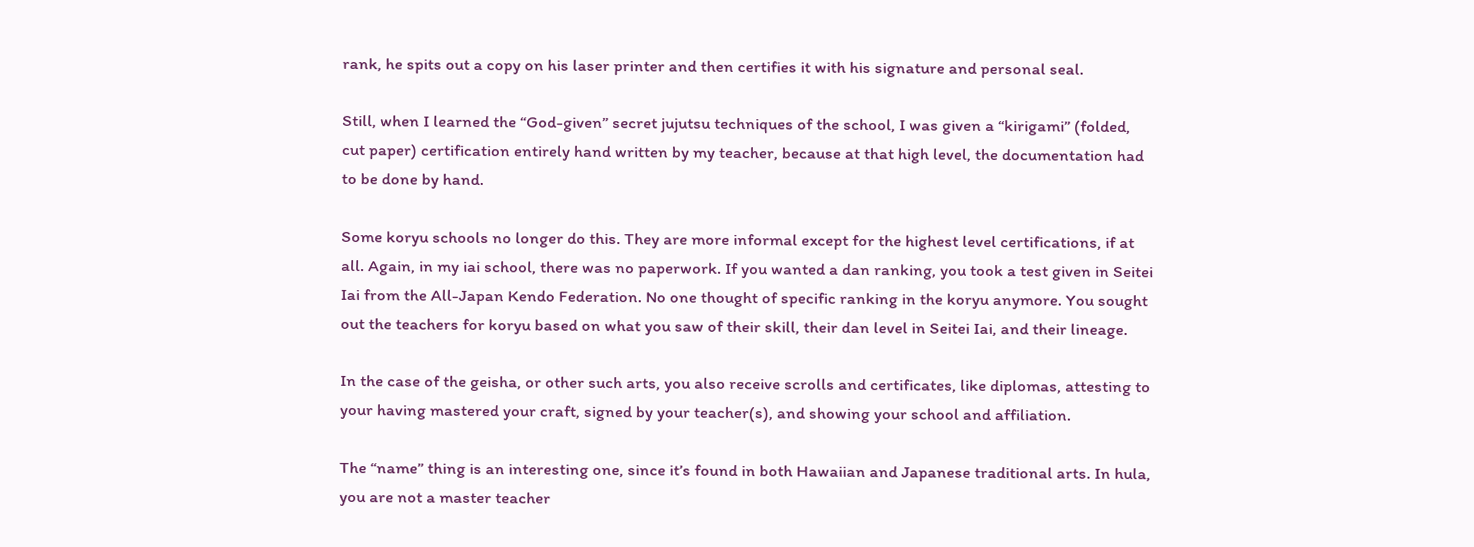rank, he spits out a copy on his laser printer and then certifies it with his signature and personal seal.

Still, when I learned the “God-given” secret jujutsu techniques of the school, I was given a “kirigami” (folded, cut paper) certification entirely hand written by my teacher, because at that high level, the documentation had to be done by hand.

Some koryu schools no longer do this. They are more informal except for the highest level certifications, if at all. Again, in my iai school, there was no paperwork. If you wanted a dan ranking, you took a test given in Seitei Iai from the All-Japan Kendo Federation. No one thought of specific ranking in the koryu anymore. You sought out the teachers for koryu based on what you saw of their skill, their dan level in Seitei Iai, and their lineage.

In the case of the geisha, or other such arts, you also receive scrolls and certificates, like diplomas, attesting to your having mastered your craft, signed by your teacher(s), and showing your school and affiliation.

The “name” thing is an interesting one, since it’s found in both Hawaiian and Japanese traditional arts. In hula, you are not a master teacher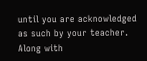until you are acknowledged as such by your teacher. Along with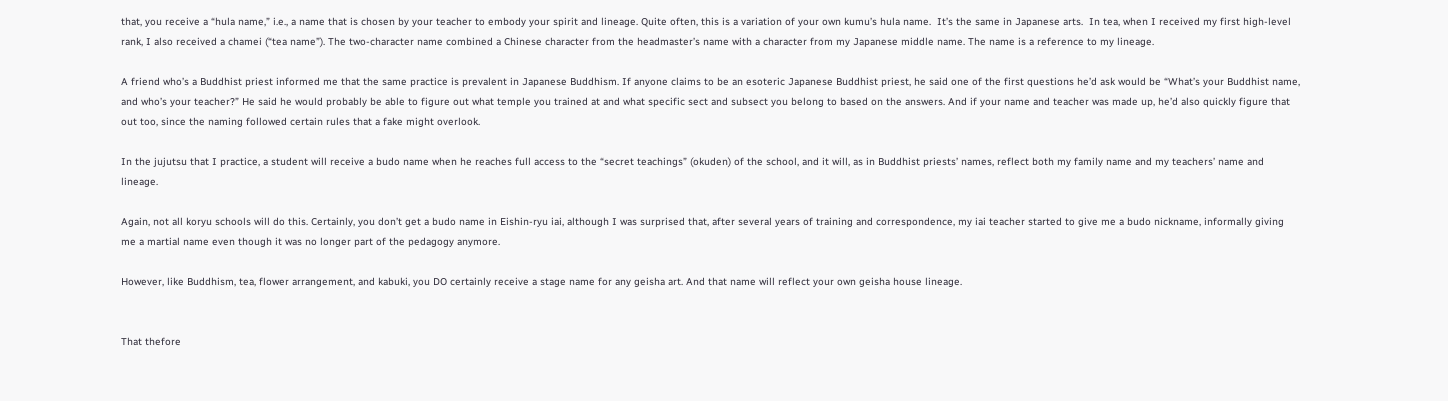that, you receive a “hula name,” i.e., a name that is chosen by your teacher to embody your spirit and lineage. Quite often, this is a variation of your own kumu’s hula name.  It’s the same in Japanese arts.  In tea, when I received my first high-level rank, I also received a chamei (“tea name”). The two-character name combined a Chinese character from the headmaster’s name with a character from my Japanese middle name. The name is a reference to my lineage.

A friend who’s a Buddhist priest informed me that the same practice is prevalent in Japanese Buddhism. If anyone claims to be an esoteric Japanese Buddhist priest, he said one of the first questions he’d ask would be “What’s your Buddhist name, and who’s your teacher?” He said he would probably be able to figure out what temple you trained at and what specific sect and subsect you belong to based on the answers. And if your name and teacher was made up, he’d also quickly figure that out too, since the naming followed certain rules that a fake might overlook.

In the jujutsu that I practice, a student will receive a budo name when he reaches full access to the “secret teachings” (okuden) of the school, and it will, as in Buddhist priests’ names, reflect both my family name and my teachers’ name and lineage.

Again, not all koryu schools will do this. Certainly, you don’t get a budo name in Eishin-ryu iai, although I was surprised that, after several years of training and correspondence, my iai teacher started to give me a budo nickname, informally giving me a martial name even though it was no longer part of the pedagogy anymore.

However, like Buddhism, tea, flower arrangement, and kabuki, you DO certainly receive a stage name for any geisha art. And that name will reflect your own geisha house lineage.


That thefore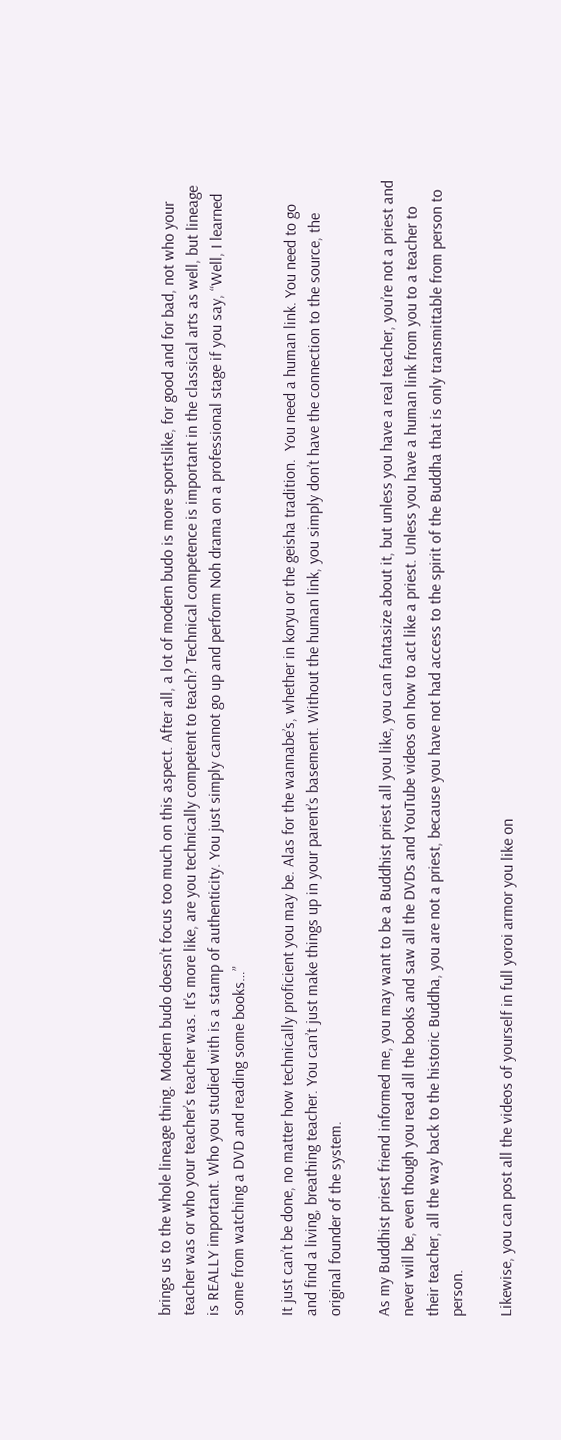brings us to the whole lineage thing. Modern budo doesn’t focus too much on this aspect. After all, a lot of modern budo is more sportslike, for good and for bad, not who your teacher was or who your teacher’s teacher was. It’s more like, are you technically competent to teach? Technical competence is important in the classical arts as well, but lineage is REALLY important. Who you studied with is a stamp of authenticity. You just simply cannot go up and perform Noh drama on a professional stage if you say, “Well, I learned some from watching a DVD and reading some books…”

It just can’t be done, no matter how technically proficient you may be. Alas for the wannabe’s, whether in koryu or the geisha tradition.  You need a human link. You need to go and find a living, breathing teacher. You can’t just make things up in your parent’s basement. Without the human link, you simply don’t have the connection to the source, the original founder of the system.

As my Buddhist priest friend informed me, you may want to be a Buddhist priest all you like, you can fantasize about it, but unless you have a real teacher, you’re not a priest and never will be, even though you read all the books and saw all the DVDs and YouTube videos on how to act like a priest. Unless you have a human link from you to a teacher to their teacher, all the way back to the historic Buddha, you are not a priest, because you have not had access to the spirit of the Buddha that is only transmittable from person to person.

Likewise, you can post all the videos of yourself in full yoroi armor you like on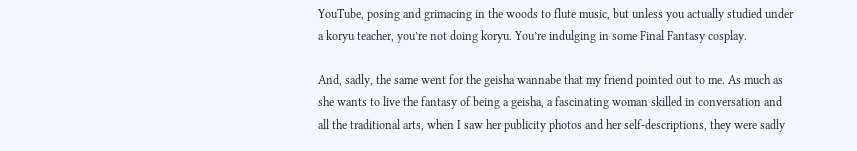YouTube, posing and grimacing in the woods to flute music, but unless you actually studied under a koryu teacher, you’re not doing koryu. You’re indulging in some Final Fantasy cosplay.

And, sadly, the same went for the geisha wannabe that my friend pointed out to me. As much as she wants to live the fantasy of being a geisha, a fascinating woman skilled in conversation and all the traditional arts, when I saw her publicity photos and her self-descriptions, they were sadly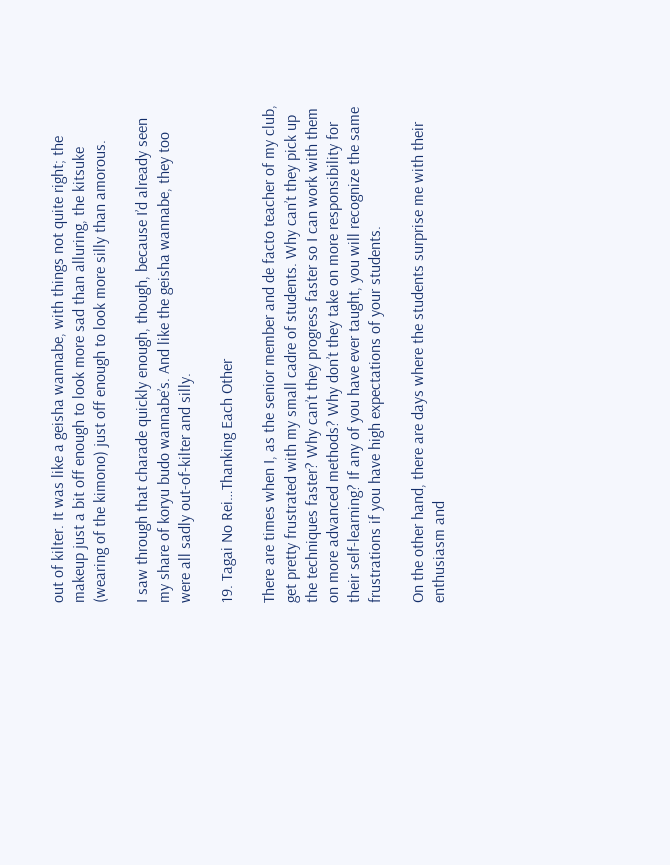out of kilter. It was like a geisha wannabe, with things not quite right; the makeup just a bit off enough to look more sad than alluring, the kitsuke (wearing of the kimono) just off enough to look more silly than amorous.

I saw through that charade quickly enough, though, because I’d already seen my share of koryu budo wannabe’s. And like the geisha wannabe, they too were all sadly out-of-kilter and silly.

19. Tagai No Rei…Thanking Each Other

There are times when I, as the senior member and de facto teacher of my club, get pretty frustrated with my small cadre of students. Why can’t they pick up the techniques faster? Why can’t they progress faster so I can work with them on more advanced methods? Why don’t they take on more responsibility for their self-learning? If any of you have ever taught, you will recognize the same frustrations if you have high expectations of your students.

On the other hand, there are days where the students surprise me with their enthusiasm and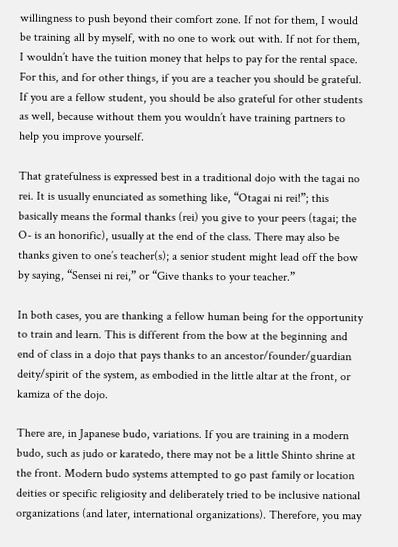willingness to push beyond their comfort zone. If not for them, I would be training all by myself, with no one to work out with. If not for them, I wouldn’t have the tuition money that helps to pay for the rental space. For this, and for other things, if you are a teacher you should be grateful. If you are a fellow student, you should be also grateful for other students as well, because without them you wouldn’t have training partners to help you improve yourself.

That gratefulness is expressed best in a traditional dojo with the tagai no rei. It is usually enunciated as something like, “Otagai ni rei!”; this basically means the formal thanks (rei) you give to your peers (tagai; the O- is an honorific), usually at the end of the class. There may also be thanks given to one’s teacher(s); a senior student might lead off the bow by saying, “Sensei ni rei,” or “Give thanks to your teacher.”

In both cases, you are thanking a fellow human being for the opportunity to train and learn. This is different from the bow at the beginning and end of class in a dojo that pays thanks to an ancestor/founder/guardian deity/spirit of the system, as embodied in the little altar at the front, or kamiza of the dojo.

There are, in Japanese budo, variations. If you are training in a modern budo, such as judo or karatedo, there may not be a little Shinto shrine at the front. Modern budo systems attempted to go past family or location deities or specific religiosity and deliberately tried to be inclusive national organizations (and later, international organizations). Therefore, you may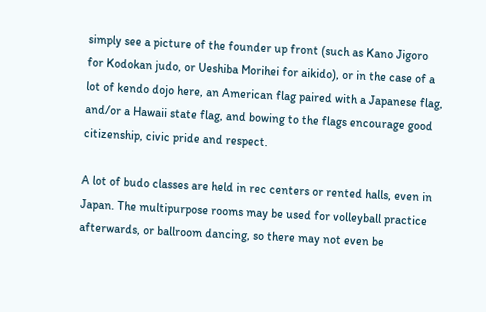simply see a picture of the founder up front (such as Kano Jigoro for Kodokan judo, or Ueshiba Morihei for aikido), or in the case of a lot of kendo dojo here, an American flag paired with a Japanese flag, and/or a Hawaii state flag, and bowing to the flags encourage good citizenship, civic pride and respect.

A lot of budo classes are held in rec centers or rented halls, even in Japan. The multipurpose rooms may be used for volleyball practice afterwards, or ballroom dancing, so there may not even be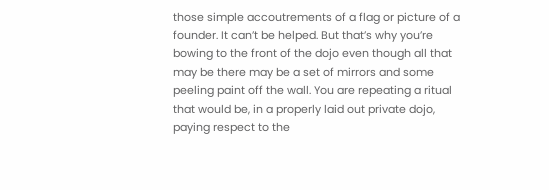those simple accoutrements of a flag or picture of a founder. It can’t be helped. But that’s why you’re bowing to the front of the dojo even though all that may be there may be a set of mirrors and some peeling paint off the wall. You are repeating a ritual that would be, in a properly laid out private dojo, paying respect to the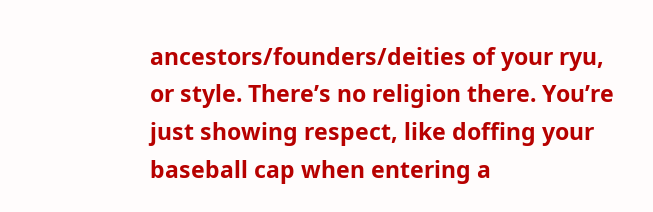ancestors/founders/deities of your ryu, or style. There’s no religion there. You’re just showing respect, like doffing your baseball cap when entering a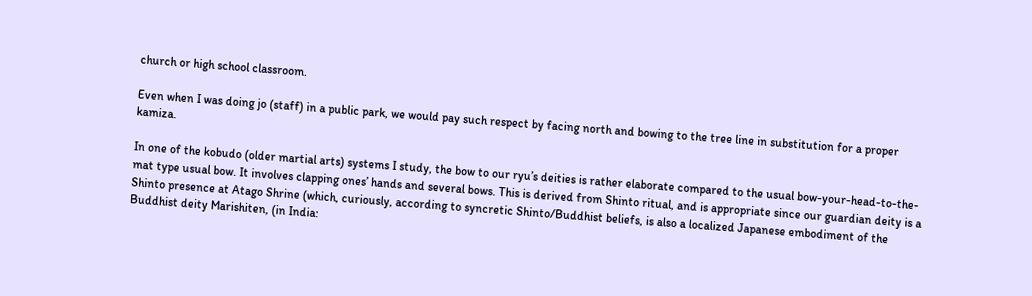church or high school classroom.

Even when I was doing jo (staff) in a public park, we would pay such respect by facing north and bowing to the tree line in substitution for a proper kamiza.

In one of the kobudo (older martial arts) systems I study, the bow to our ryu’s deities is rather elaborate compared to the usual bow-your-head-to-the-mat type usual bow. It involves clapping ones’ hands and several bows. This is derived from Shinto ritual, and is appropriate since our guardian deity is a Shinto presence at Atago Shrine (which, curiously, according to syncretic Shinto/Buddhist beliefs, is also a localized Japanese embodiment of the Buddhist deity Marishiten, (in India: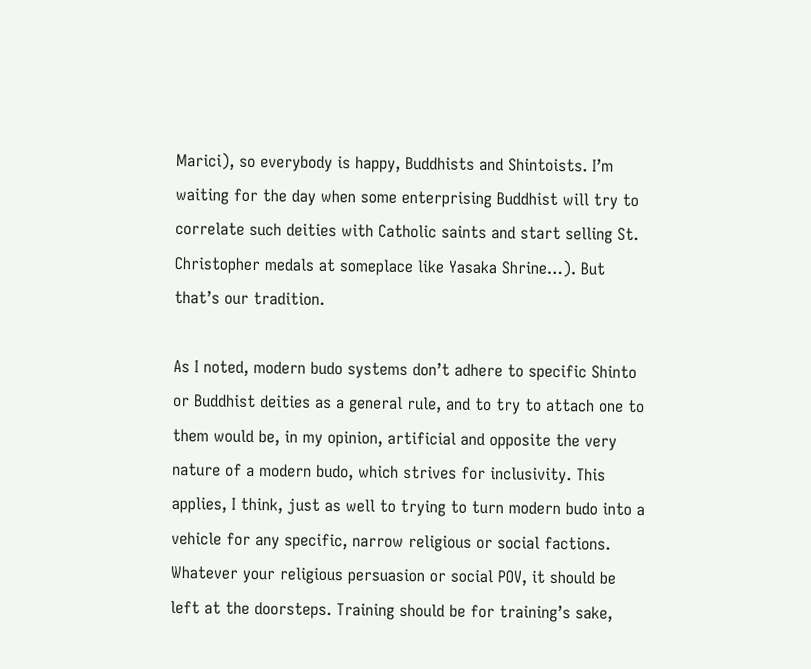Marici), so everybody is happy, Buddhists and Shintoists. I’m waiting for the day when some enterprising Buddhist will try to correlate such deities with Catholic saints and start selling St. Christopher medals at someplace like Yasaka Shrine…). But that’s our tradition.

As I noted, modern budo systems don’t adhere to specific Shinto or Buddhist deities as a general rule, and to try to attach one to them would be, in my opinion, artificial and opposite the very nature of a modern budo, which strives for inclusivity. This applies, I think, just as well to trying to turn modern budo into a vehicle for any specific, narrow religious or social factions. Whatever your religious persuasion or social POV, it should be left at the doorsteps. Training should be for training’s sake,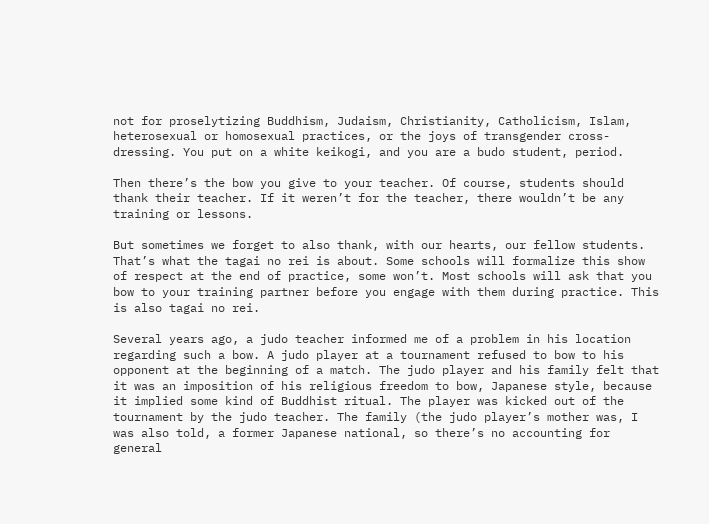not for proselytizing Buddhism, Judaism, Christianity, Catholicism, Islam, heterosexual or homosexual practices, or the joys of transgender cross-dressing. You put on a white keikogi, and you are a budo student, period.

Then there’s the bow you give to your teacher. Of course, students should thank their teacher. If it weren’t for the teacher, there wouldn’t be any training or lessons.

But sometimes we forget to also thank, with our hearts, our fellow students. That’s what the tagai no rei is about. Some schools will formalize this show of respect at the end of practice, some won’t. Most schools will ask that you bow to your training partner before you engage with them during practice. This is also tagai no rei.

Several years ago, a judo teacher informed me of a problem in his location regarding such a bow. A judo player at a tournament refused to bow to his opponent at the beginning of a match. The judo player and his family felt that it was an imposition of his religious freedom to bow, Japanese style, because it implied some kind of Buddhist ritual. The player was kicked out of the tournament by the judo teacher. The family (the judo player’s mother was, I was also told, a former Japanese national, so there’s no accounting for general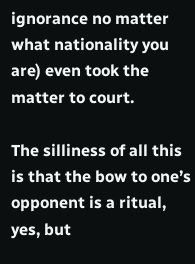ignorance no matter what nationality you are) even took the matter to court.

The silliness of all this is that the bow to one’s opponent is a ritual, yes, but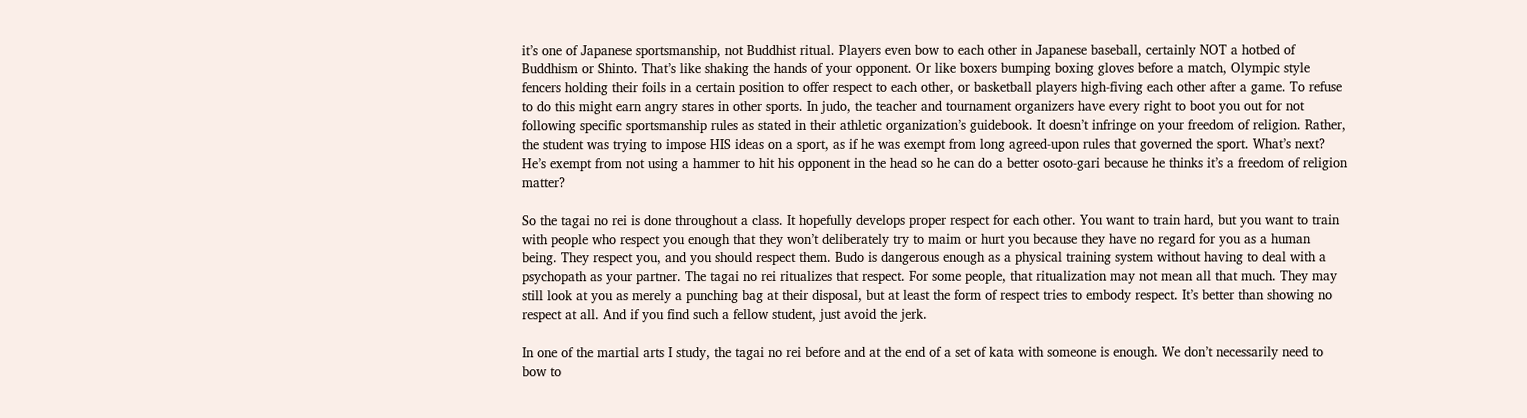it’s one of Japanese sportsmanship, not Buddhist ritual. Players even bow to each other in Japanese baseball, certainly NOT a hotbed of Buddhism or Shinto. That’s like shaking the hands of your opponent. Or like boxers bumping boxing gloves before a match, Olympic style fencers holding their foils in a certain position to offer respect to each other, or basketball players high-fiving each other after a game. To refuse to do this might earn angry stares in other sports. In judo, the teacher and tournament organizers have every right to boot you out for not following specific sportsmanship rules as stated in their athletic organization’s guidebook. It doesn’t infringe on your freedom of religion. Rather, the student was trying to impose HIS ideas on a sport, as if he was exempt from long agreed-upon rules that governed the sport. What’s next? He’s exempt from not using a hammer to hit his opponent in the head so he can do a better osoto-gari because he thinks it’s a freedom of religion matter?

So the tagai no rei is done throughout a class. It hopefully develops proper respect for each other. You want to train hard, but you want to train with people who respect you enough that they won’t deliberately try to maim or hurt you because they have no regard for you as a human being. They respect you, and you should respect them. Budo is dangerous enough as a physical training system without having to deal with a psychopath as your partner. The tagai no rei ritualizes that respect. For some people, that ritualization may not mean all that much. They may still look at you as merely a punching bag at their disposal, but at least the form of respect tries to embody respect. It’s better than showing no respect at all. And if you find such a fellow student, just avoid the jerk.

In one of the martial arts I study, the tagai no rei before and at the end of a set of kata with someone is enough. We don’t necessarily need to bow to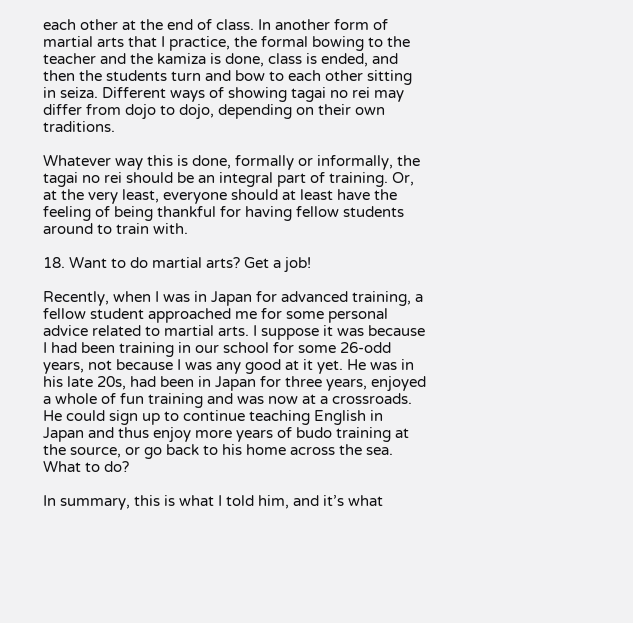each other at the end of class. In another form of martial arts that I practice, the formal bowing to the teacher and the kamiza is done, class is ended, and then the students turn and bow to each other sitting in seiza. Different ways of showing tagai no rei may differ from dojo to dojo, depending on their own traditions.

Whatever way this is done, formally or informally, the tagai no rei should be an integral part of training. Or, at the very least, everyone should at least have the feeling of being thankful for having fellow students around to train with.

18. Want to do martial arts? Get a job!

Recently, when I was in Japan for advanced training, a fellow student approached me for some personal advice related to martial arts. I suppose it was because I had been training in our school for some 26-odd years, not because I was any good at it yet. He was in his late 20s, had been in Japan for three years, enjoyed a whole of fun training and was now at a crossroads. He could sign up to continue teaching English in Japan and thus enjoy more years of budo training at the source, or go back to his home across the sea. What to do?

In summary, this is what I told him, and it’s what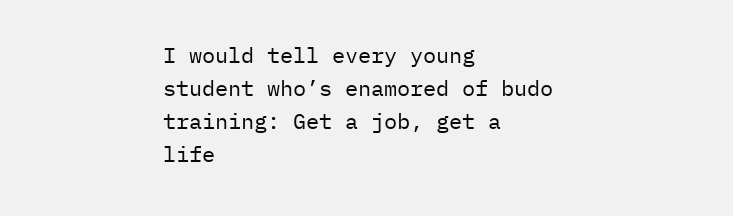I would tell every young student who’s enamored of budo training: Get a job, get a life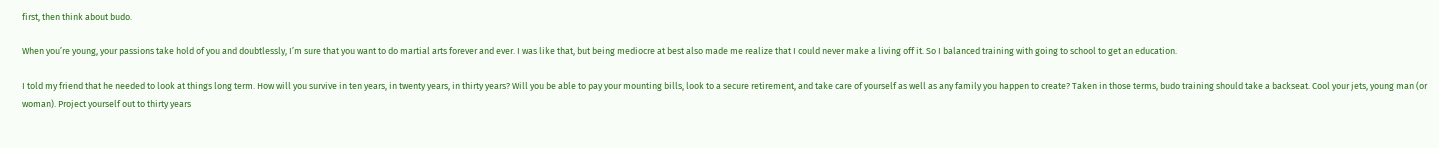first, then think about budo.

When you’re young, your passions take hold of you and doubtlessly, I’m sure that you want to do martial arts forever and ever. I was like that, but being mediocre at best also made me realize that I could never make a living off it. So I balanced training with going to school to get an education.

I told my friend that he needed to look at things long term. How will you survive in ten years, in twenty years, in thirty years? Will you be able to pay your mounting bills, look to a secure retirement, and take care of yourself as well as any family you happen to create? Taken in those terms, budo training should take a backseat. Cool your jets, young man (or woman). Project yourself out to thirty years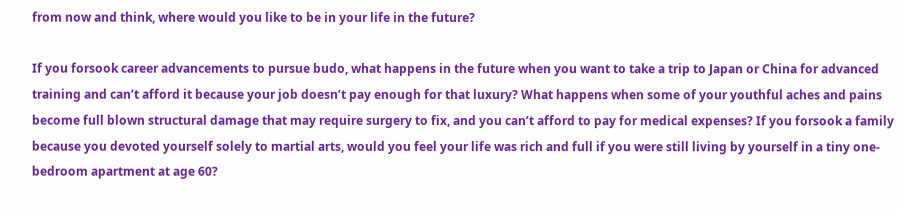from now and think, where would you like to be in your life in the future?

If you forsook career advancements to pursue budo, what happens in the future when you want to take a trip to Japan or China for advanced training and can’t afford it because your job doesn’t pay enough for that luxury? What happens when some of your youthful aches and pains become full blown structural damage that may require surgery to fix, and you can’t afford to pay for medical expenses? If you forsook a family because you devoted yourself solely to martial arts, would you feel your life was rich and full if you were still living by yourself in a tiny one-bedroom apartment at age 60?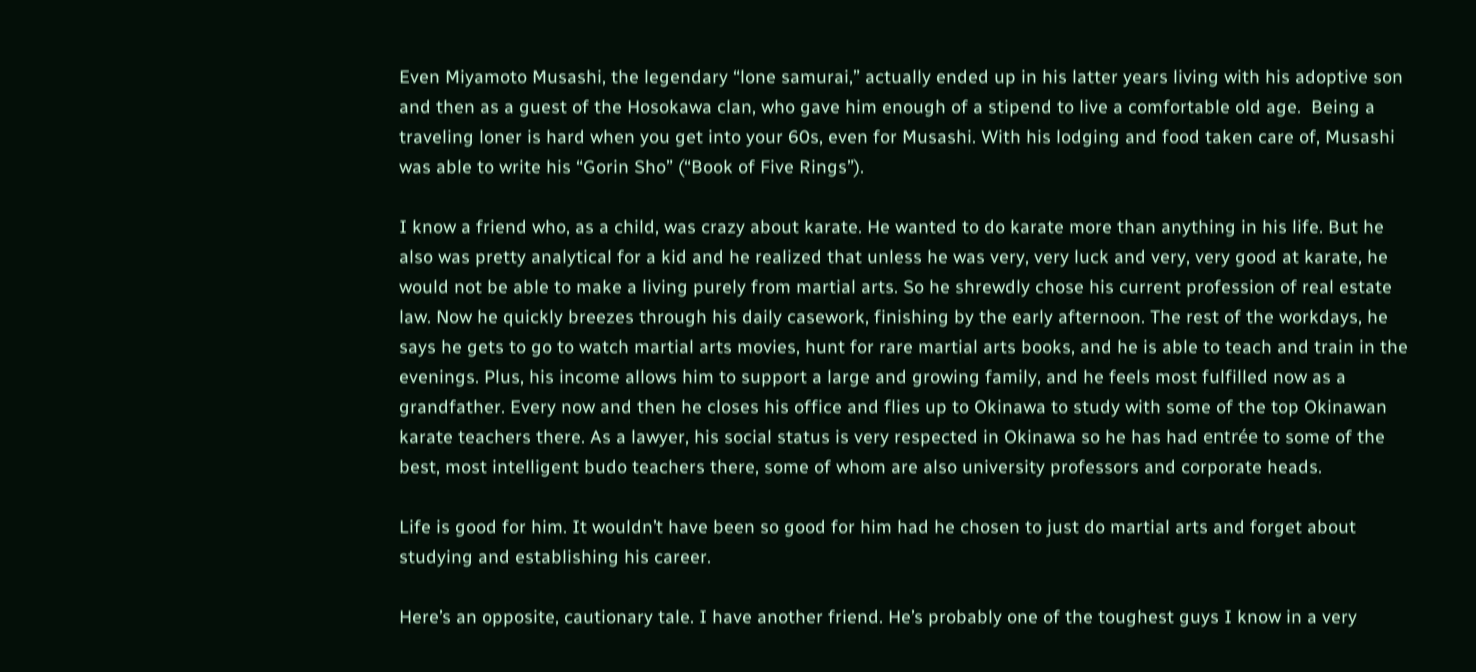Even Miyamoto Musashi, the legendary “lone samurai,” actually ended up in his latter years living with his adoptive son and then as a guest of the Hosokawa clan, who gave him enough of a stipend to live a comfortable old age.  Being a traveling loner is hard when you get into your 60s, even for Musashi. With his lodging and food taken care of, Musashi was able to write his “Gorin Sho” (“Book of Five Rings”).

I know a friend who, as a child, was crazy about karate. He wanted to do karate more than anything in his life. But he also was pretty analytical for a kid and he realized that unless he was very, very luck and very, very good at karate, he would not be able to make a living purely from martial arts. So he shrewdly chose his current profession of real estate law. Now he quickly breezes through his daily casework, finishing by the early afternoon. The rest of the workdays, he says he gets to go to watch martial arts movies, hunt for rare martial arts books, and he is able to teach and train in the evenings. Plus, his income allows him to support a large and growing family, and he feels most fulfilled now as a grandfather. Every now and then he closes his office and flies up to Okinawa to study with some of the top Okinawan karate teachers there. As a lawyer, his social status is very respected in Okinawa so he has had entrée to some of the best, most intelligent budo teachers there, some of whom are also university professors and corporate heads.

Life is good for him. It wouldn’t have been so good for him had he chosen to just do martial arts and forget about studying and establishing his career.

Here’s an opposite, cautionary tale. I have another friend. He’s probably one of the toughest guys I know in a very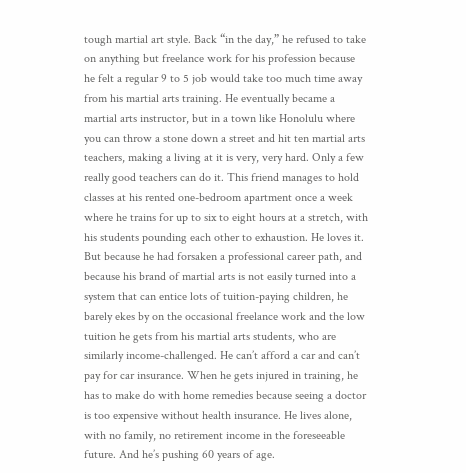tough martial art style. Back “in the day,” he refused to take on anything but freelance work for his profession because he felt a regular 9 to 5 job would take too much time away from his martial arts training. He eventually became a martial arts instructor, but in a town like Honolulu where you can throw a stone down a street and hit ten martial arts teachers, making a living at it is very, very hard. Only a few really good teachers can do it. This friend manages to hold classes at his rented one-bedroom apartment once a week where he trains for up to six to eight hours at a stretch, with his students pounding each other to exhaustion. He loves it. But because he had forsaken a professional career path, and because his brand of martial arts is not easily turned into a system that can entice lots of tuition-paying children, he barely ekes by on the occasional freelance work and the low tuition he gets from his martial arts students, who are similarly income-challenged. He can’t afford a car and can’t pay for car insurance. When he gets injured in training, he has to make do with home remedies because seeing a doctor is too expensive without health insurance. He lives alone, with no family, no retirement income in the foreseeable future. And he’s pushing 60 years of age.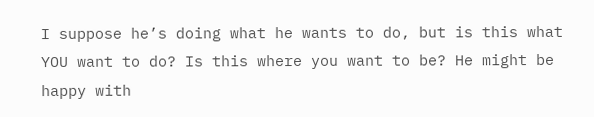I suppose he’s doing what he wants to do, but is this what YOU want to do? Is this where you want to be? He might be happy with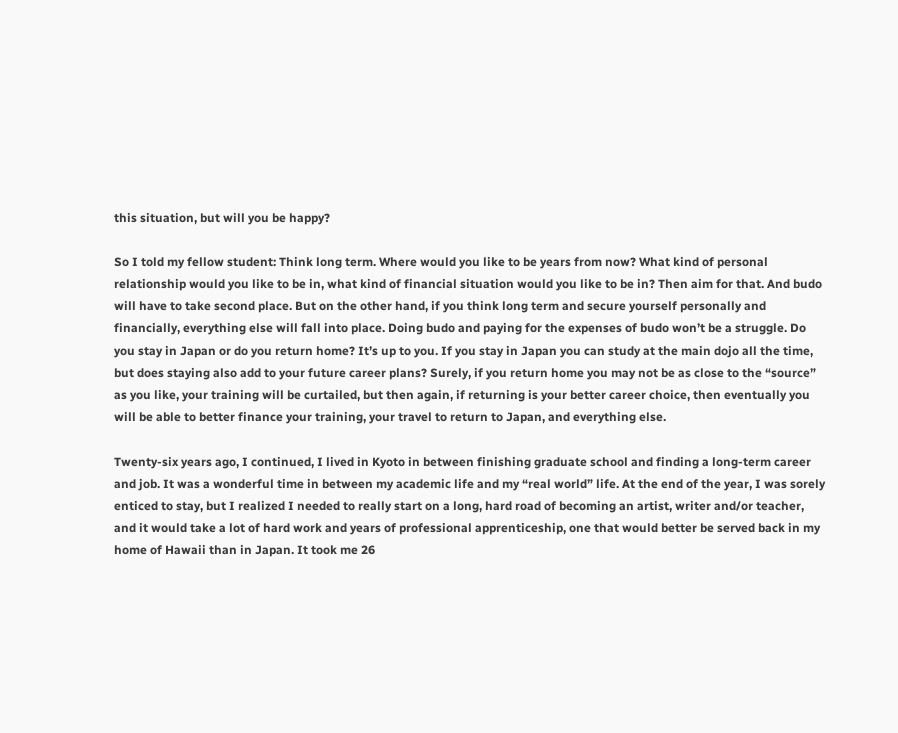this situation, but will you be happy?

So I told my fellow student: Think long term. Where would you like to be years from now? What kind of personal relationship would you like to be in, what kind of financial situation would you like to be in? Then aim for that. And budo will have to take second place. But on the other hand, if you think long term and secure yourself personally and financially, everything else will fall into place. Doing budo and paying for the expenses of budo won’t be a struggle. Do you stay in Japan or do you return home? It’s up to you. If you stay in Japan you can study at the main dojo all the time, but does staying also add to your future career plans? Surely, if you return home you may not be as close to the “source” as you like, your training will be curtailed, but then again, if returning is your better career choice, then eventually you will be able to better finance your training, your travel to return to Japan, and everything else.

Twenty-six years ago, I continued, I lived in Kyoto in between finishing graduate school and finding a long-term career and job. It was a wonderful time in between my academic life and my “real world” life. At the end of the year, I was sorely enticed to stay, but I realized I needed to really start on a long, hard road of becoming an artist, writer and/or teacher, and it would take a lot of hard work and years of professional apprenticeship, one that would better be served back in my home of Hawaii than in Japan. It took me 26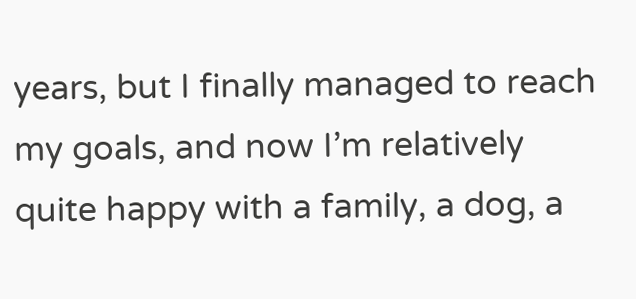years, but I finally managed to reach my goals, and now I’m relatively quite happy with a family, a dog, a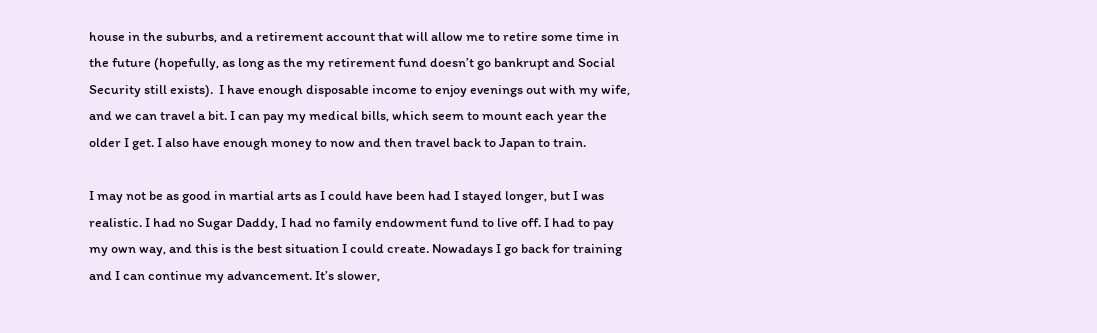house in the suburbs, and a retirement account that will allow me to retire some time in the future (hopefully, as long as the my retirement fund doesn’t go bankrupt and Social Security still exists).  I have enough disposable income to enjoy evenings out with my wife, and we can travel a bit. I can pay my medical bills, which seem to mount each year the older I get. I also have enough money to now and then travel back to Japan to train.

I may not be as good in martial arts as I could have been had I stayed longer, but I was realistic. I had no Sugar Daddy, I had no family endowment fund to live off. I had to pay my own way, and this is the best situation I could create. Nowadays I go back for training and I can continue my advancement. It’s slower,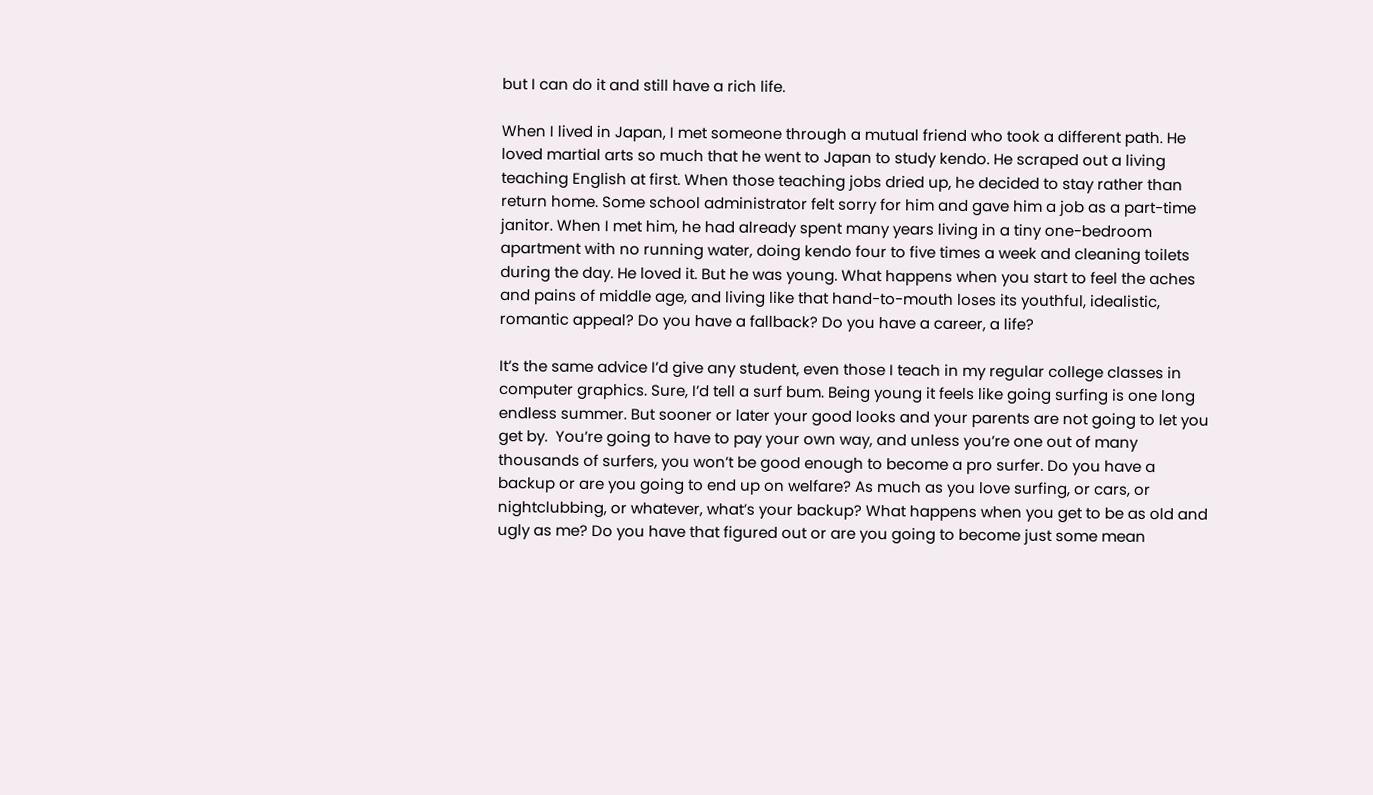but I can do it and still have a rich life.

When I lived in Japan, I met someone through a mutual friend who took a different path. He loved martial arts so much that he went to Japan to study kendo. He scraped out a living teaching English at first. When those teaching jobs dried up, he decided to stay rather than return home. Some school administrator felt sorry for him and gave him a job as a part-time janitor. When I met him, he had already spent many years living in a tiny one-bedroom apartment with no running water, doing kendo four to five times a week and cleaning toilets during the day. He loved it. But he was young. What happens when you start to feel the aches and pains of middle age, and living like that hand-to-mouth loses its youthful, idealistic, romantic appeal? Do you have a fallback? Do you have a career, a life?

It’s the same advice I’d give any student, even those I teach in my regular college classes in computer graphics. Sure, I’d tell a surf bum. Being young it feels like going surfing is one long endless summer. But sooner or later your good looks and your parents are not going to let you get by.  You’re going to have to pay your own way, and unless you’re one out of many thousands of surfers, you won’t be good enough to become a pro surfer. Do you have a backup or are you going to end up on welfare? As much as you love surfing, or cars, or nightclubbing, or whatever, what’s your backup? What happens when you get to be as old and ugly as me? Do you have that figured out or are you going to become just some mean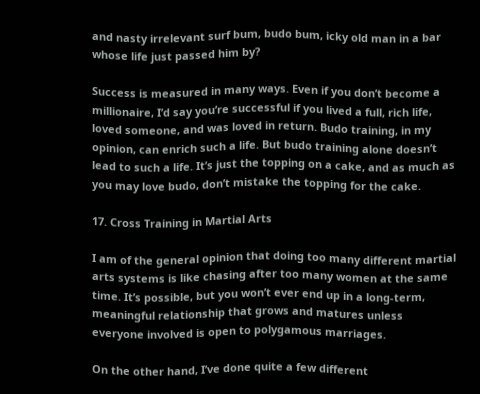and nasty irrelevant surf bum, budo bum, icky old man in a bar whose life just passed him by?

Success is measured in many ways. Even if you don’t become a millionaire, I’d say you’re successful if you lived a full, rich life, loved someone, and was loved in return. Budo training, in my opinion, can enrich such a life. But budo training alone doesn’t lead to such a life. It’s just the topping on a cake, and as much as you may love budo, don’t mistake the topping for the cake.

17. Cross Training in Martial Arts

I am of the general opinion that doing too many different martial arts systems is like chasing after too many women at the same time. It’s possible, but you won’t ever end up in a long-term, meaningful relationship that grows and matures unless everyone involved is open to polygamous marriages.

On the other hand, I’ve done quite a few different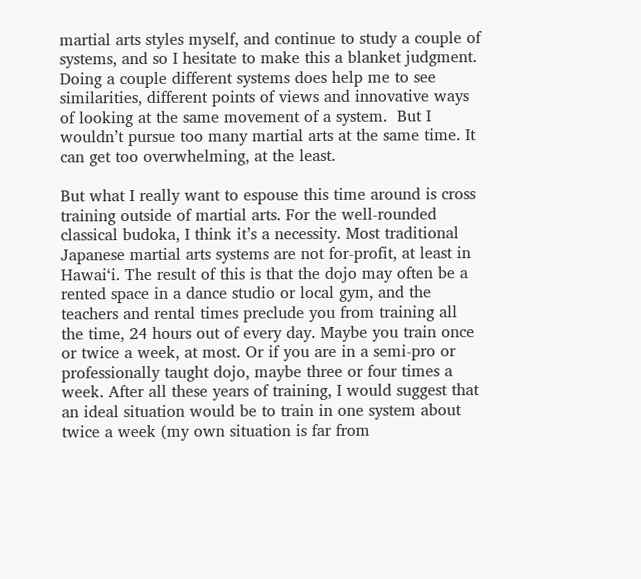martial arts styles myself, and continue to study a couple of systems, and so I hesitate to make this a blanket judgment. Doing a couple different systems does help me to see similarities, different points of views and innovative ways of looking at the same movement of a system.  But I wouldn’t pursue too many martial arts at the same time. It can get too overwhelming, at the least.

But what I really want to espouse this time around is cross training outside of martial arts. For the well-rounded classical budoka, I think it’s a necessity. Most traditional Japanese martial arts systems are not for-profit, at least in Hawai‘i. The result of this is that the dojo may often be a rented space in a dance studio or local gym, and the teachers and rental times preclude you from training all the time, 24 hours out of every day. Maybe you train once or twice a week, at most. Or if you are in a semi-pro or professionally taught dojo, maybe three or four times a week. After all these years of training, I would suggest that an ideal situation would be to train in one system about twice a week (my own situation is far from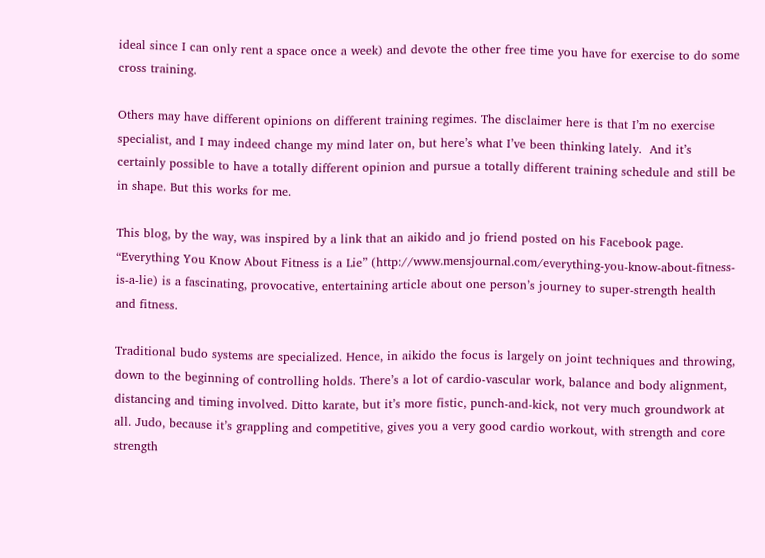ideal since I can only rent a space once a week) and devote the other free time you have for exercise to do some cross training.

Others may have different opinions on different training regimes. The disclaimer here is that I’m no exercise specialist, and I may indeed change my mind later on, but here’s what I’ve been thinking lately.  And it’s certainly possible to have a totally different opinion and pursue a totally different training schedule and still be in shape. But this works for me.

This blog, by the way, was inspired by a link that an aikido and jo friend posted on his Facebook page. “Everything You Know About Fitness is a Lie” (http://www.mensjournal.com/everything-you-know-about-fitness-is-a-lie) is a fascinating, provocative, entertaining article about one person’s journey to super-strength health and fitness.

Traditional budo systems are specialized. Hence, in aikido the focus is largely on joint techniques and throwing, down to the beginning of controlling holds. There’s a lot of cardio-vascular work, balance and body alignment, distancing and timing involved. Ditto karate, but it’s more fistic, punch-and-kick, not very much groundwork at all. Judo, because it’s grappling and competitive, gives you a very good cardio workout, with strength and core strength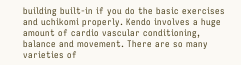building built-in if you do the basic exercises and uchikomi properly. Kendo involves a huge amount of cardio vascular conditioning, balance and movement. There are so many varieties of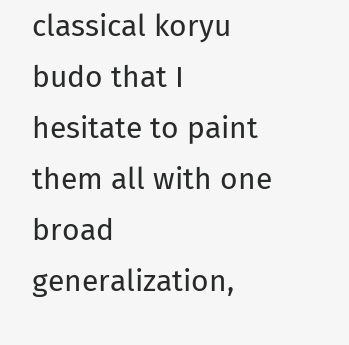classical koryu budo that I hesitate to paint them all with one broad generalization,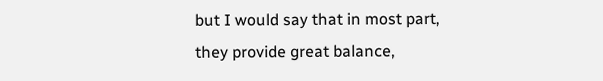but I would say that in most part, they provide great balance,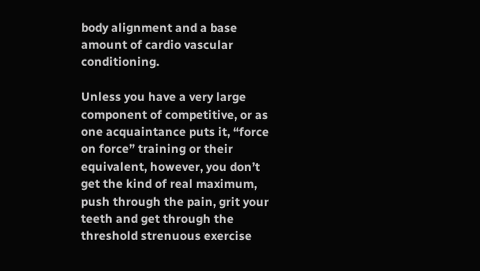body alignment and a base amount of cardio vascular conditioning.

Unless you have a very large component of competitive, or as one acquaintance puts it, “force on force” training or their equivalent, however, you don’t get the kind of real maximum, push through the pain, grit your teeth and get through the threshold strenuous exercise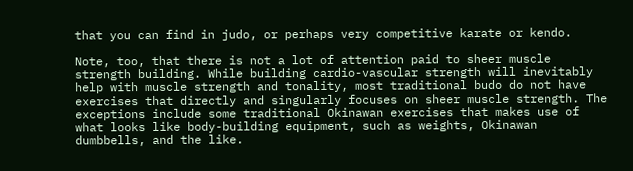that you can find in judo, or perhaps very competitive karate or kendo.

Note, too, that there is not a lot of attention paid to sheer muscle strength building. While building cardio-vascular strength will inevitably help with muscle strength and tonality, most traditional budo do not have exercises that directly and singularly focuses on sheer muscle strength. The exceptions include some traditional Okinawan exercises that makes use of what looks like body-building equipment, such as weights, Okinawan dumbbells, and the like.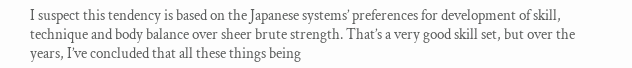I suspect this tendency is based on the Japanese systems’ preferences for development of skill, technique and body balance over sheer brute strength. That’s a very good skill set, but over the years, I’ve concluded that all these things being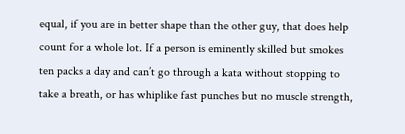equal, if you are in better shape than the other guy, that does help count for a whole lot. If a person is eminently skilled but smokes ten packs a day and can’t go through a kata without stopping to take a breath, or has whiplike fast punches but no muscle strength,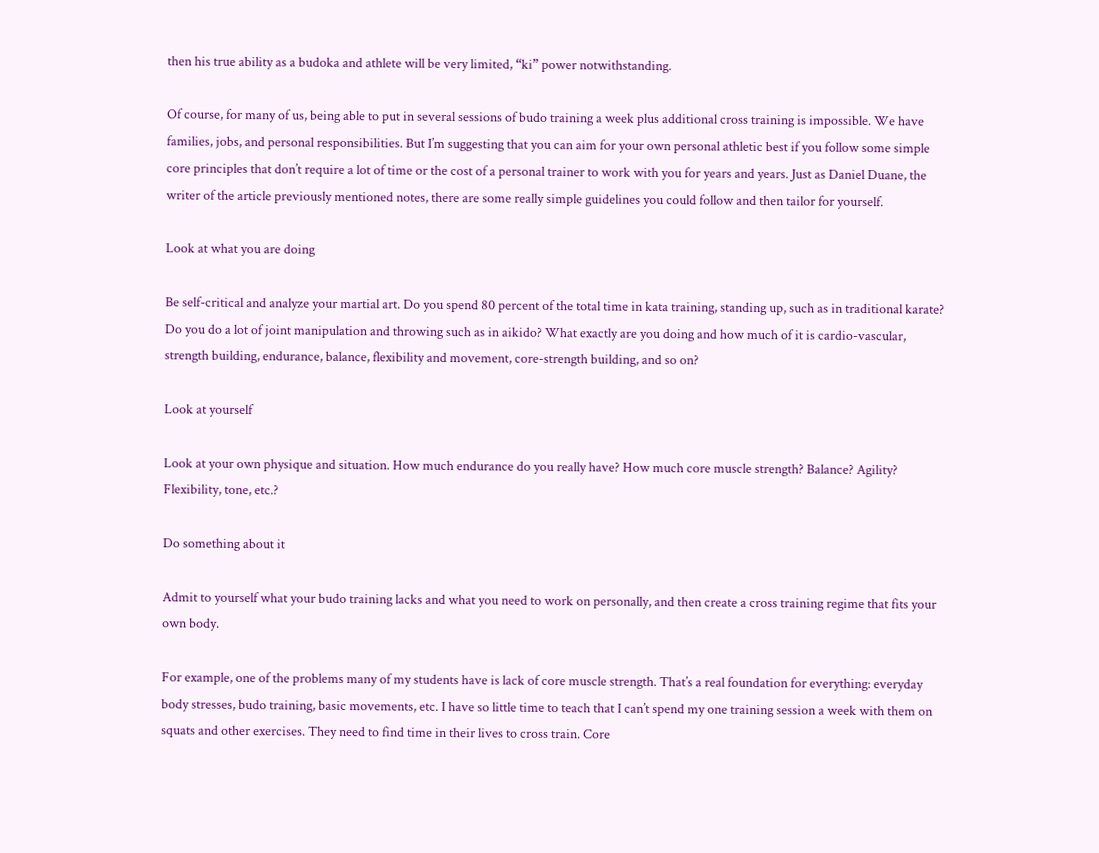then his true ability as a budoka and athlete will be very limited, “ki” power notwithstanding.

Of course, for many of us, being able to put in several sessions of budo training a week plus additional cross training is impossible. We have families, jobs, and personal responsibilities. But I’m suggesting that you can aim for your own personal athletic best if you follow some simple core principles that don’t require a lot of time or the cost of a personal trainer to work with you for years and years. Just as Daniel Duane, the writer of the article previously mentioned notes, there are some really simple guidelines you could follow and then tailor for yourself.

Look at what you are doing

Be self-critical and analyze your martial art. Do you spend 80 percent of the total time in kata training, standing up, such as in traditional karate? Do you do a lot of joint manipulation and throwing such as in aikido? What exactly are you doing and how much of it is cardio-vascular, strength building, endurance, balance, flexibility and movement, core-strength building, and so on?

Look at yourself

Look at your own physique and situation. How much endurance do you really have? How much core muscle strength? Balance? Agility? Flexibility, tone, etc.?

Do something about it

Admit to yourself what your budo training lacks and what you need to work on personally, and then create a cross training regime that fits your own body.

For example, one of the problems many of my students have is lack of core muscle strength. That’s a real foundation for everything: everyday body stresses, budo training, basic movements, etc. I have so little time to teach that I can’t spend my one training session a week with them on squats and other exercises. They need to find time in their lives to cross train. Core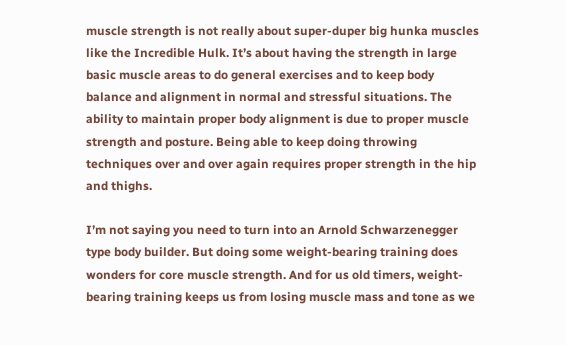muscle strength is not really about super-duper big hunka muscles like the Incredible Hulk. It’s about having the strength in large basic muscle areas to do general exercises and to keep body balance and alignment in normal and stressful situations. The ability to maintain proper body alignment is due to proper muscle strength and posture. Being able to keep doing throwing techniques over and over again requires proper strength in the hip and thighs.

I’m not saying you need to turn into an Arnold Schwarzenegger type body builder. But doing some weight-bearing training does wonders for core muscle strength. And for us old timers, weight-bearing training keeps us from losing muscle mass and tone as we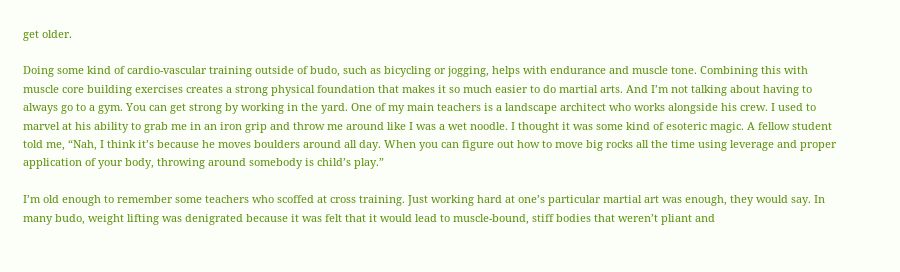get older.

Doing some kind of cardio-vascular training outside of budo, such as bicycling or jogging, helps with endurance and muscle tone. Combining this with muscle core building exercises creates a strong physical foundation that makes it so much easier to do martial arts. And I’m not talking about having to always go to a gym. You can get strong by working in the yard. One of my main teachers is a landscape architect who works alongside his crew. I used to marvel at his ability to grab me in an iron grip and throw me around like I was a wet noodle. I thought it was some kind of esoteric magic. A fellow student told me, “Nah, I think it’s because he moves boulders around all day. When you can figure out how to move big rocks all the time using leverage and proper application of your body, throwing around somebody is child’s play.”

I’m old enough to remember some teachers who scoffed at cross training. Just working hard at one’s particular martial art was enough, they would say. In many budo, weight lifting was denigrated because it was felt that it would lead to muscle-bound, stiff bodies that weren’t pliant and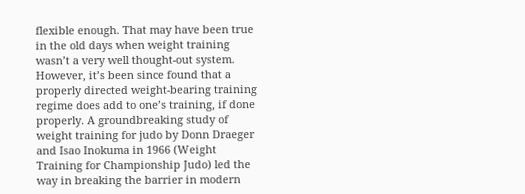flexible enough. That may have been true in the old days when weight training wasn’t a very well thought-out system. However, it’s been since found that a properly directed weight-bearing training regime does add to one’s training, if done properly. A groundbreaking study of weight training for judo by Donn Draeger and Isao Inokuma in 1966 (Weight Training for Championship Judo) led the way in breaking the barrier in modern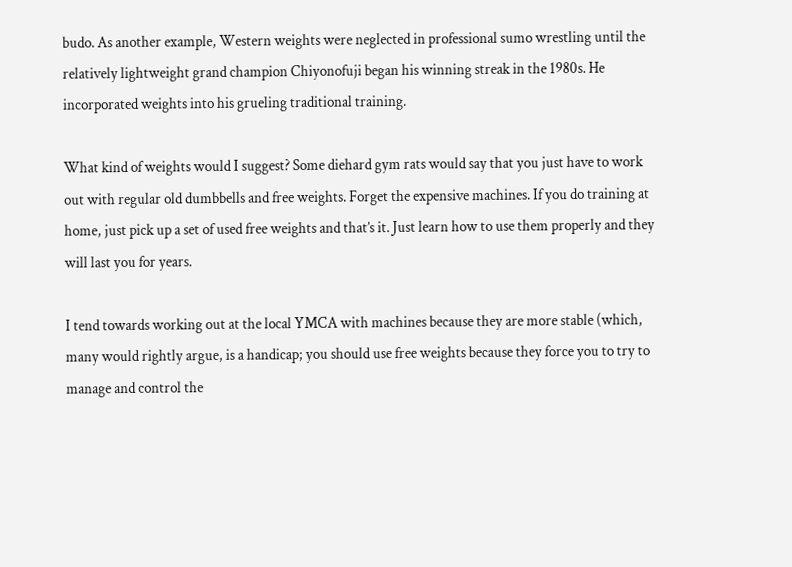budo. As another example, Western weights were neglected in professional sumo wrestling until the relatively lightweight grand champion Chiyonofuji began his winning streak in the 1980s. He incorporated weights into his grueling traditional training.

What kind of weights would I suggest? Some diehard gym rats would say that you just have to work out with regular old dumbbells and free weights. Forget the expensive machines. If you do training at home, just pick up a set of used free weights and that’s it. Just learn how to use them properly and they will last you for years.

I tend towards working out at the local YMCA with machines because they are more stable (which, many would rightly argue, is a handicap; you should use free weights because they force you to try to manage and control the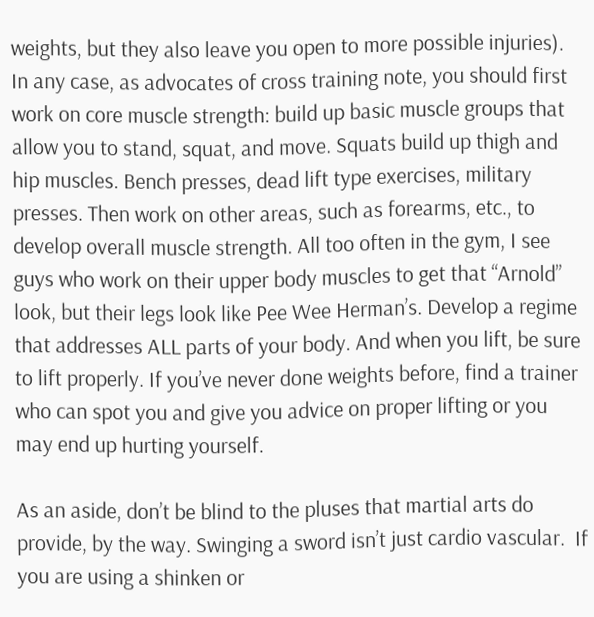weights, but they also leave you open to more possible injuries). In any case, as advocates of cross training note, you should first work on core muscle strength: build up basic muscle groups that allow you to stand, squat, and move. Squats build up thigh and hip muscles. Bench presses, dead lift type exercises, military presses. Then work on other areas, such as forearms, etc., to develop overall muscle strength. All too often in the gym, I see guys who work on their upper body muscles to get that “Arnold” look, but their legs look like Pee Wee Herman’s. Develop a regime that addresses ALL parts of your body. And when you lift, be sure to lift properly. If you’ve never done weights before, find a trainer who can spot you and give you advice on proper lifting or you may end up hurting yourself.

As an aside, don’t be blind to the pluses that martial arts do provide, by the way. Swinging a sword isn’t just cardio vascular.  If you are using a shinken or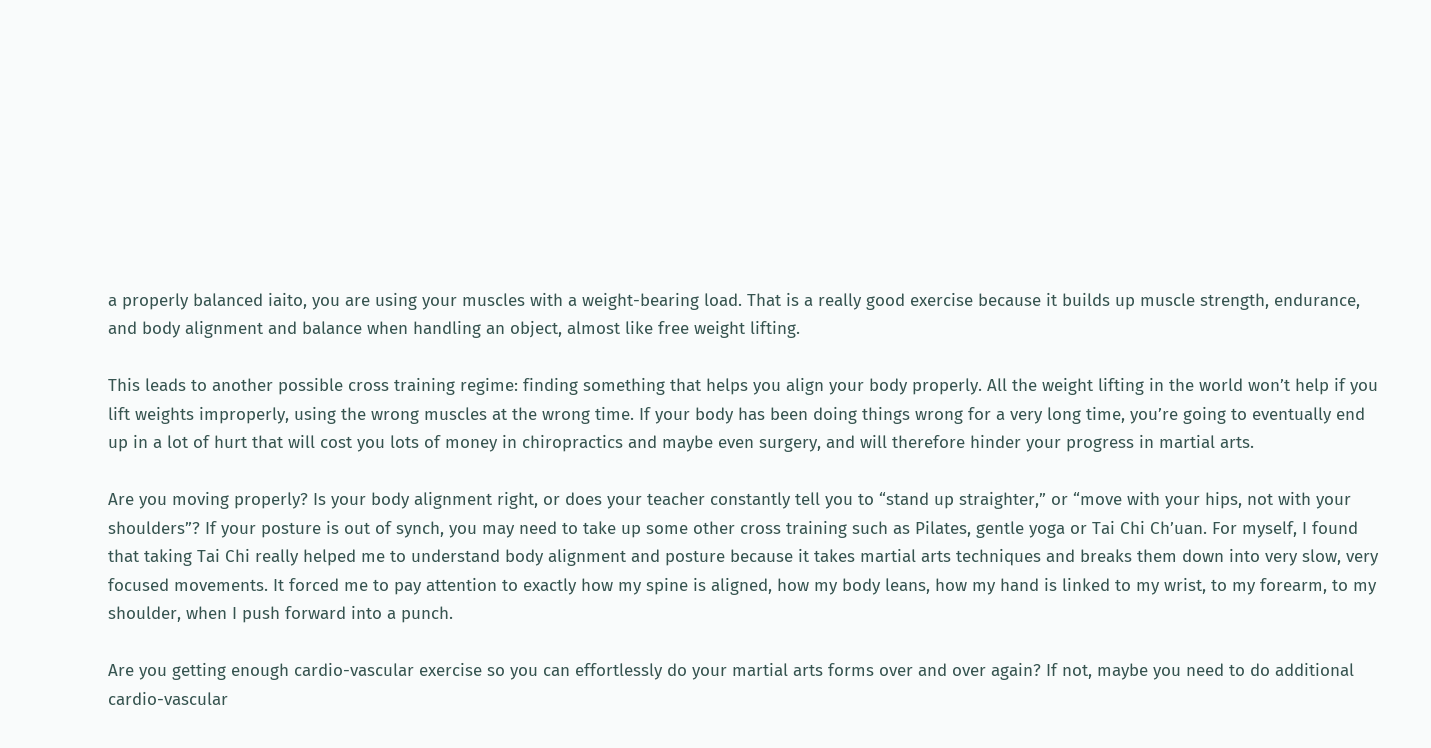a properly balanced iaito, you are using your muscles with a weight-bearing load. That is a really good exercise because it builds up muscle strength, endurance, and body alignment and balance when handling an object, almost like free weight lifting.

This leads to another possible cross training regime: finding something that helps you align your body properly. All the weight lifting in the world won’t help if you lift weights improperly, using the wrong muscles at the wrong time. If your body has been doing things wrong for a very long time, you’re going to eventually end up in a lot of hurt that will cost you lots of money in chiropractics and maybe even surgery, and will therefore hinder your progress in martial arts.

Are you moving properly? Is your body alignment right, or does your teacher constantly tell you to “stand up straighter,” or “move with your hips, not with your shoulders”? If your posture is out of synch, you may need to take up some other cross training such as Pilates, gentle yoga or Tai Chi Ch’uan. For myself, I found that taking Tai Chi really helped me to understand body alignment and posture because it takes martial arts techniques and breaks them down into very slow, very focused movements. It forced me to pay attention to exactly how my spine is aligned, how my body leans, how my hand is linked to my wrist, to my forearm, to my shoulder, when I push forward into a punch.

Are you getting enough cardio-vascular exercise so you can effortlessly do your martial arts forms over and over again? If not, maybe you need to do additional cardio-vascular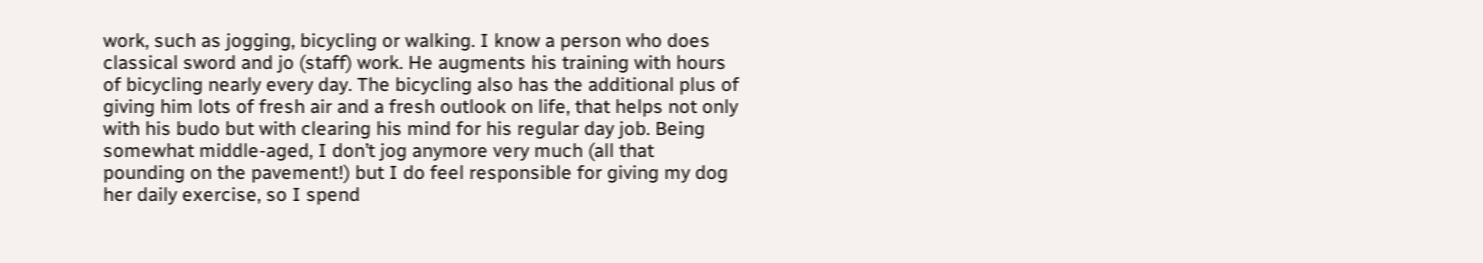work, such as jogging, bicycling or walking. I know a person who does classical sword and jo (staff) work. He augments his training with hours of bicycling nearly every day. The bicycling also has the additional plus of giving him lots of fresh air and a fresh outlook on life, that helps not only with his budo but with clearing his mind for his regular day job. Being somewhat middle-aged, I don’t jog anymore very much (all that pounding on the pavement!) but I do feel responsible for giving my dog her daily exercise, so I spend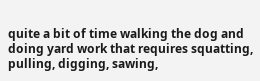quite a bit of time walking the dog and doing yard work that requires squatting, pulling, digging, sawing,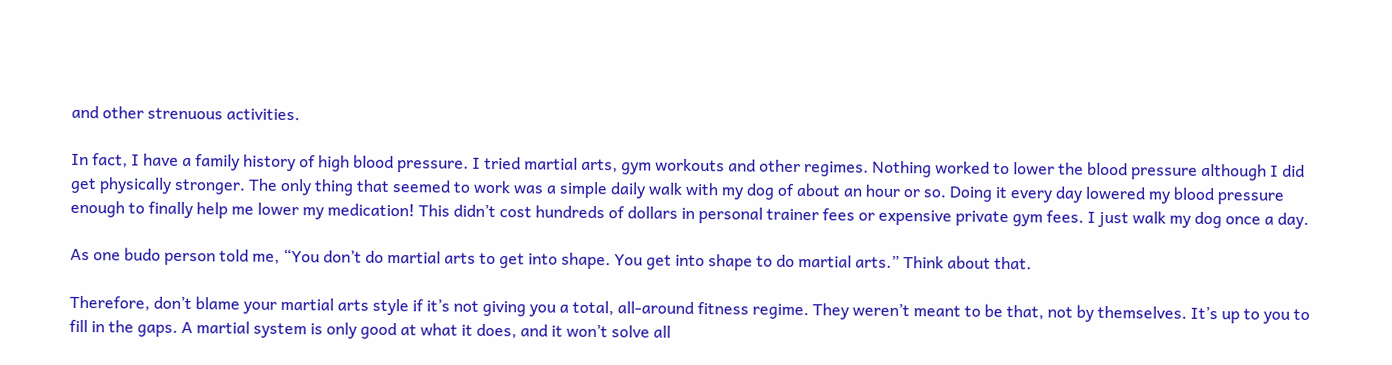and other strenuous activities.

In fact, I have a family history of high blood pressure. I tried martial arts, gym workouts and other regimes. Nothing worked to lower the blood pressure although I did get physically stronger. The only thing that seemed to work was a simple daily walk with my dog of about an hour or so. Doing it every day lowered my blood pressure enough to finally help me lower my medication! This didn’t cost hundreds of dollars in personal trainer fees or expensive private gym fees. I just walk my dog once a day.

As one budo person told me, “You don’t do martial arts to get into shape. You get into shape to do martial arts.” Think about that.

Therefore, don’t blame your martial arts style if it’s not giving you a total, all-around fitness regime. They weren’t meant to be that, not by themselves. It’s up to you to fill in the gaps. A martial system is only good at what it does, and it won’t solve all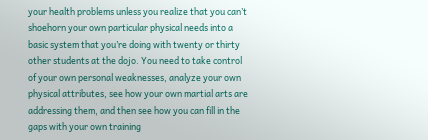your health problems unless you realize that you can’t shoehorn your own particular physical needs into a basic system that you’re doing with twenty or thirty other students at the dojo. You need to take control of your own personal weaknesses, analyze your own physical attributes, see how your own martial arts are addressing them, and then see how you can fill in the gaps with your own training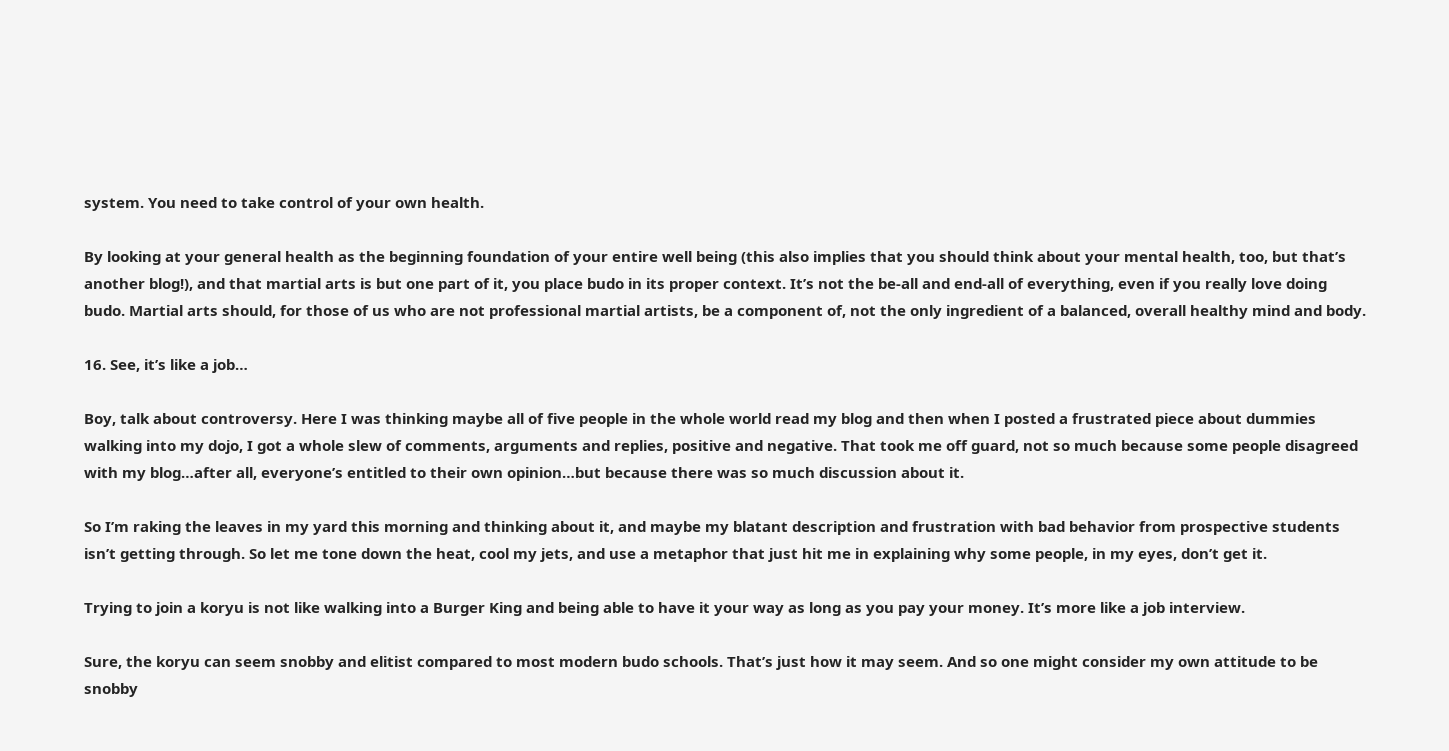system. You need to take control of your own health.

By looking at your general health as the beginning foundation of your entire well being (this also implies that you should think about your mental health, too, but that’s another blog!), and that martial arts is but one part of it, you place budo in its proper context. It’s not the be-all and end-all of everything, even if you really love doing budo. Martial arts should, for those of us who are not professional martial artists, be a component of, not the only ingredient of a balanced, overall healthy mind and body.

16. See, it’s like a job…

Boy, talk about controversy. Here I was thinking maybe all of five people in the whole world read my blog and then when I posted a frustrated piece about dummies walking into my dojo, I got a whole slew of comments, arguments and replies, positive and negative. That took me off guard, not so much because some people disagreed with my blog…after all, everyone’s entitled to their own opinion…but because there was so much discussion about it.

So I’m raking the leaves in my yard this morning and thinking about it, and maybe my blatant description and frustration with bad behavior from prospective students isn’t getting through. So let me tone down the heat, cool my jets, and use a metaphor that just hit me in explaining why some people, in my eyes, don’t get it.

Trying to join a koryu is not like walking into a Burger King and being able to have it your way as long as you pay your money. It’s more like a job interview.

Sure, the koryu can seem snobby and elitist compared to most modern budo schools. That’s just how it may seem. And so one might consider my own attitude to be snobby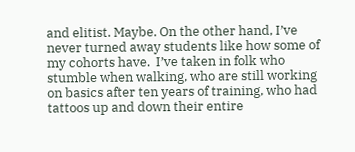and elitist. Maybe. On the other hand, I’ve never turned away students like how some of my cohorts have.  I’ve taken in folk who stumble when walking, who are still working on basics after ten years of training, who had tattoos up and down their entire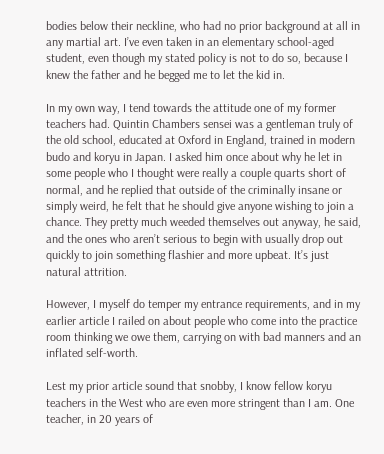bodies below their neckline, who had no prior background at all in any martial art. I’ve even taken in an elementary school-aged student, even though my stated policy is not to do so, because I knew the father and he begged me to let the kid in.

In my own way, I tend towards the attitude one of my former teachers had. Quintin Chambers sensei was a gentleman truly of the old school, educated at Oxford in England, trained in modern budo and koryu in Japan. I asked him once about why he let in some people who I thought were really a couple quarts short of normal, and he replied that outside of the criminally insane or simply weird, he felt that he should give anyone wishing to join a chance. They pretty much weeded themselves out anyway, he said, and the ones who aren’t serious to begin with usually drop out quickly to join something flashier and more upbeat. It’s just natural attrition.

However, I myself do temper my entrance requirements, and in my earlier article I railed on about people who come into the practice room thinking we owe them, carrying on with bad manners and an inflated self-worth.

Lest my prior article sound that snobby, I know fellow koryu teachers in the West who are even more stringent than I am. One teacher, in 20 years of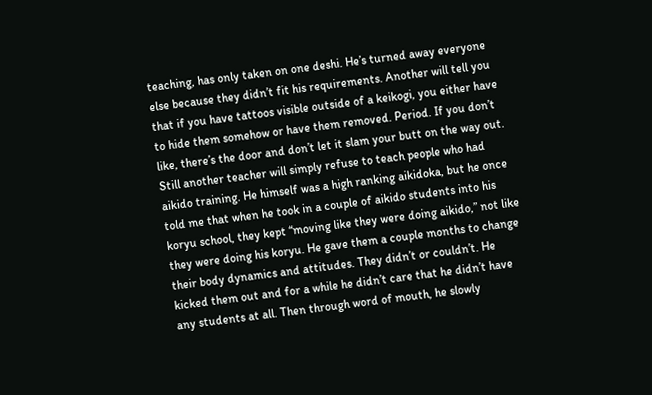teaching, has only taken on one deshi. He’s turned away everyone else because they didn’t fit his requirements. Another will tell you that if you have tattoos visible outside of a keikogi, you either have to hide them somehow or have them removed. Period. If you don’t like, there’s the door and don’t let it slam your butt on the way out. Still another teacher will simply refuse to teach people who had aikido training. He himself was a high ranking aikidoka, but he once told me that when he took in a couple of aikido students into his koryu school, they kept “moving like they were doing aikido,” not like they were doing his koryu. He gave them a couple months to change their body dynamics and attitudes. They didn’t or couldn’t. He kicked them out and for a while he didn’t care that he didn’t have any students at all. Then through word of mouth, he slowly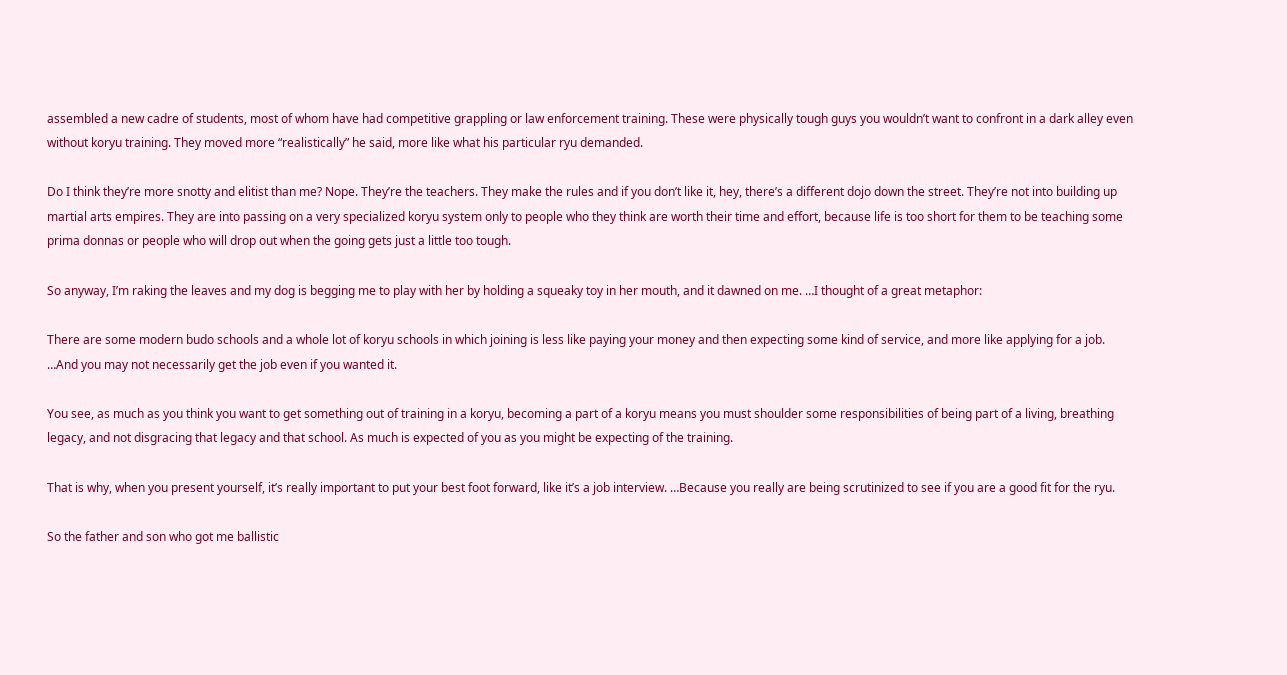assembled a new cadre of students, most of whom have had competitive grappling or law enforcement training. These were physically tough guys you wouldn’t want to confront in a dark alley even without koryu training. They moved more “realistically” he said, more like what his particular ryu demanded.

Do I think they’re more snotty and elitist than me? Nope. They’re the teachers. They make the rules and if you don’t like it, hey, there’s a different dojo down the street. They’re not into building up martial arts empires. They are into passing on a very specialized koryu system only to people who they think are worth their time and effort, because life is too short for them to be teaching some prima donnas or people who will drop out when the going gets just a little too tough.

So anyway, I’m raking the leaves and my dog is begging me to play with her by holding a squeaky toy in her mouth, and it dawned on me. …I thought of a great metaphor:

There are some modern budo schools and a whole lot of koryu schools in which joining is less like paying your money and then expecting some kind of service, and more like applying for a job. …And you may not necessarily get the job even if you wanted it.

You see, as much as you think you want to get something out of training in a koryu, becoming a part of a koryu means you must shoulder some responsibilities of being part of a living, breathing legacy, and not disgracing that legacy and that school. As much is expected of you as you might be expecting of the training.

That is why, when you present yourself, it’s really important to put your best foot forward, like it’s a job interview. …Because you really are being scrutinized to see if you are a good fit for the ryu.

So the father and son who got me ballistic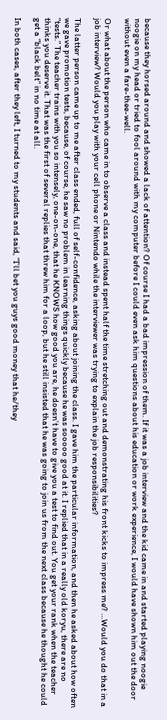because they horsed around and showed a lack of attention? Of course I had a bad impression of them. If it was a job interview and the kid came in and started playing noogie noogie on my head or tried to fool around with my computer before I could even ask him questions about his education or work experience, I would have shown him out the door without even a fare-thee-well.

Or what about the person who came in to observe a class and instead spent half the time stretching out and demonstrating his front kicks to impress me? …Would you do that in a job interview? Would you play with your cell phone or Nintendo while the interviewer was trying to explain the job responsibilities?

The latter person came up to me after class ended, full of self-confidence, asking about joining the class. I gave him the particular information, and then he asked about how often we gave promotion tests, because, of course, he saw no problem in learning things quickly because he was sooooo good at it. I replied that in a really old koryu, there are no “tests.” The teacher trains with you so intensely, one-on-one, that he KNOWS how good you are, he doesn’t have to give you a test to find out. You get your rank when the teacher thinks you deserve it. That was the first of several replies that threw him for a loop, but he still insisted that he was going to join us from the next class because he thought he could get a “black belt” in no time at all.

In both cases, after they left, I turned to my students and said, “I’ll bet you guys good money that he/they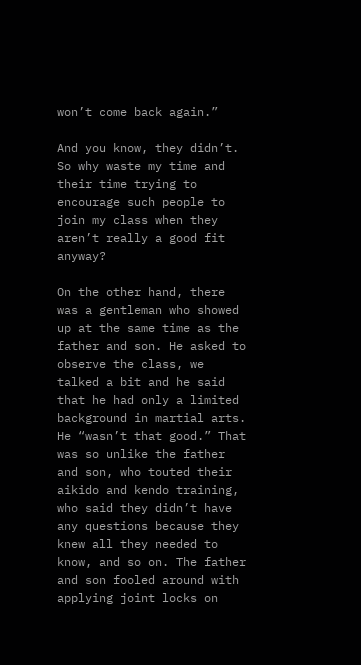won’t come back again.”

And you know, they didn’t. So why waste my time and their time trying to encourage such people to join my class when they aren’t really a good fit anyway?

On the other hand, there was a gentleman who showed up at the same time as the father and son. He asked to observe the class, we talked a bit and he said that he had only a limited background in martial arts. He “wasn’t that good.” That was so unlike the father and son, who touted their aikido and kendo training, who said they didn’t have any questions because they knew all they needed to know, and so on. The father and son fooled around with applying joint locks on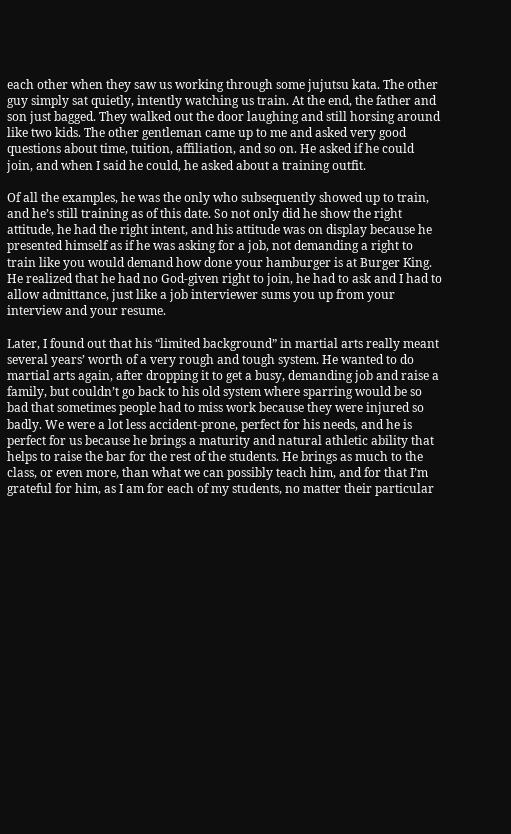each other when they saw us working through some jujutsu kata. The other guy simply sat quietly, intently watching us train. At the end, the father and son just bagged. They walked out the door laughing and still horsing around like two kids. The other gentleman came up to me and asked very good questions about time, tuition, affiliation, and so on. He asked if he could join, and when I said he could, he asked about a training outfit.

Of all the examples, he was the only who subsequently showed up to train, and he’s still training as of this date. So not only did he show the right attitude, he had the right intent, and his attitude was on display because he presented himself as if he was asking for a job, not demanding a right to train like you would demand how done your hamburger is at Burger King. He realized that he had no God-given right to join, he had to ask and I had to allow admittance, just like a job interviewer sums you up from your interview and your resume.

Later, I found out that his “limited background” in martial arts really meant several years’ worth of a very rough and tough system. He wanted to do martial arts again, after dropping it to get a busy, demanding job and raise a family, but couldn’t go back to his old system where sparring would be so bad that sometimes people had to miss work because they were injured so badly. We were a lot less accident-prone, perfect for his needs, and he is perfect for us because he brings a maturity and natural athletic ability that helps to raise the bar for the rest of the students. He brings as much to the class, or even more, than what we can possibly teach him, and for that I’m grateful for him, as I am for each of my students, no matter their particular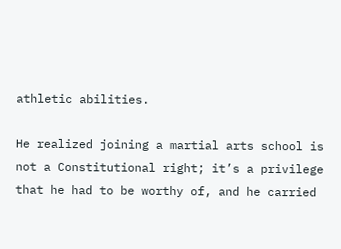athletic abilities.

He realized joining a martial arts school is not a Constitutional right; it’s a privilege that he had to be worthy of, and he carried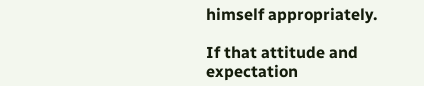himself appropriately.

If that attitude and expectation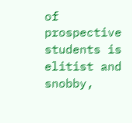of prospective students is elitist and snobby,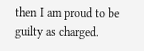then I am proud to be guilty as charged.